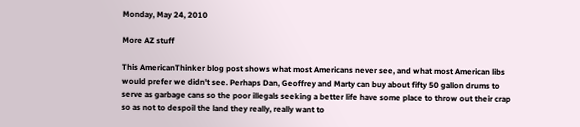Monday, May 24, 2010

More AZ stuff

This AmericanThinker blog post shows what most Americans never see, and what most American libs would prefer we didn't see. Perhaps Dan, Geoffrey and Marty can buy about fifty 50 gallon drums to serve as garbage cans so the poor illegals seeking a better life have some place to throw out their crap so as not to despoil the land they really, really want to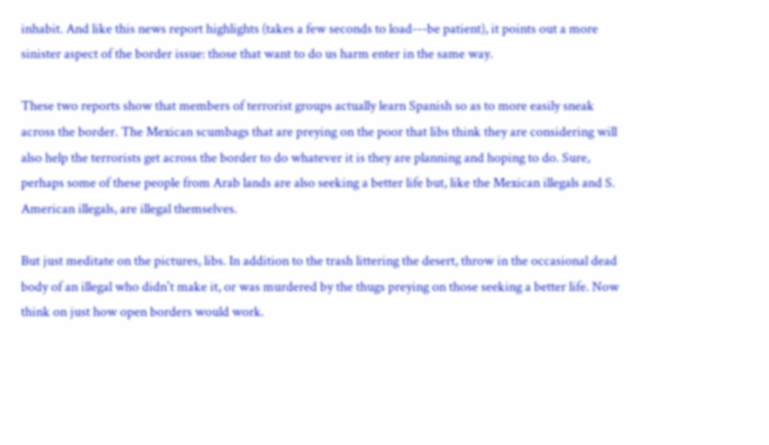inhabit. And like this news report highlights (takes a few seconds to load---be patient), it points out a more sinister aspect of the border issue: those that want to do us harm enter in the same way.

These two reports show that members of terrorist groups actually learn Spanish so as to more easily sneak across the border. The Mexican scumbags that are preying on the poor that libs think they are considering will also help the terrorists get across the border to do whatever it is they are planning and hoping to do. Sure, perhaps some of these people from Arab lands are also seeking a better life but, like the Mexican illegals and S. American illegals, are illegal themselves.

But just meditate on the pictures, libs. In addition to the trash littering the desert, throw in the occasional dead body of an illegal who didn't make it, or was murdered by the thugs preying on those seeking a better life. Now think on just how open borders would work.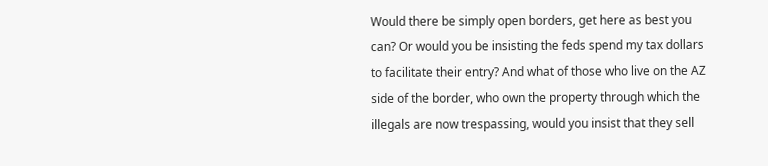Would there be simply open borders, get here as best you can? Or would you be insisting the feds spend my tax dollars to facilitate their entry? And what of those who live on the AZ side of the border, who own the property through which the illegals are now trespassing, would you insist that they sell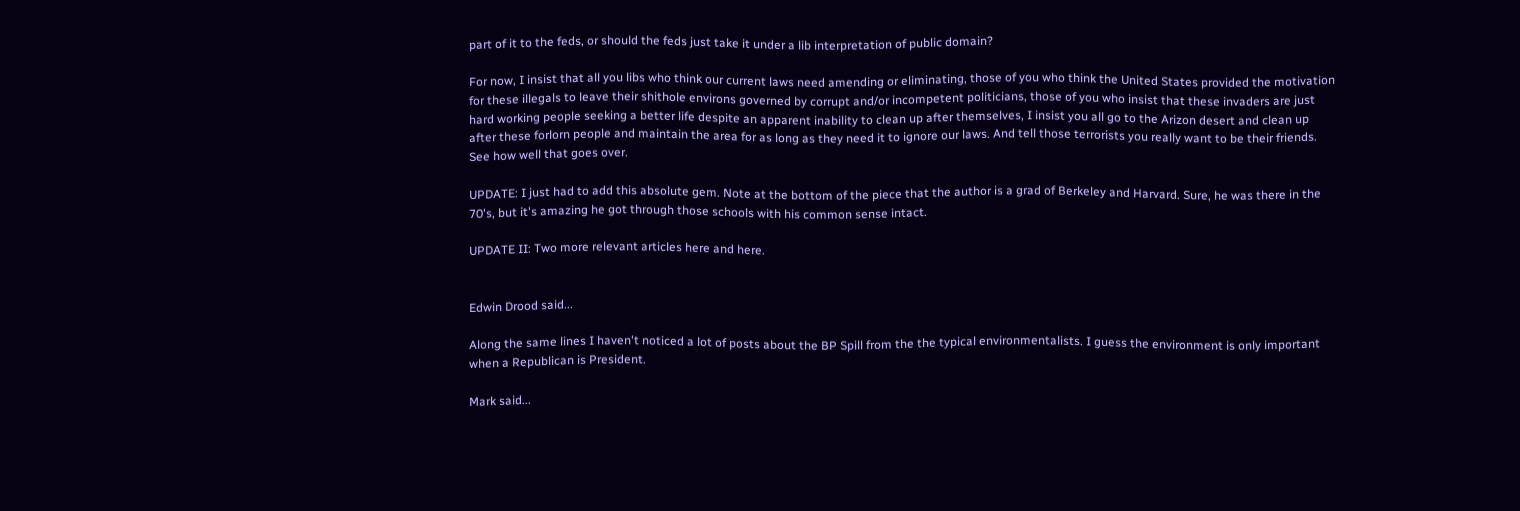part of it to the feds, or should the feds just take it under a lib interpretation of public domain?

For now, I insist that all you libs who think our current laws need amending or eliminating, those of you who think the United States provided the motivation for these illegals to leave their shithole environs governed by corrupt and/or incompetent politicians, those of you who insist that these invaders are just hard working people seeking a better life despite an apparent inability to clean up after themselves, I insist you all go to the Arizon desert and clean up after these forlorn people and maintain the area for as long as they need it to ignore our laws. And tell those terrorists you really want to be their friends. See how well that goes over.

UPDATE: I just had to add this absolute gem. Note at the bottom of the piece that the author is a grad of Berkeley and Harvard. Sure, he was there in the 70's, but it's amazing he got through those schools with his common sense intact.

UPDATE II: Two more relevant articles here and here.


Edwin Drood said...

Along the same lines I haven't noticed a lot of posts about the BP Spill from the the typical environmentalists. I guess the environment is only important when a Republican is President.

Mark said...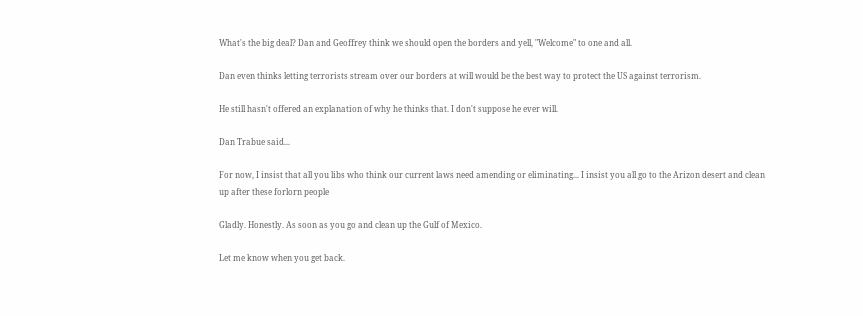What's the big deal? Dan and Geoffrey think we should open the borders and yell, "Welcome" to one and all.

Dan even thinks letting terrorists stream over our borders at will would be the best way to protect the US against terrorism.

He still hasn't offered an explanation of why he thinks that. I don't suppose he ever will.

Dan Trabue said...

For now, I insist that all you libs who think our current laws need amending or eliminating... I insist you all go to the Arizon desert and clean up after these forlorn people

Gladly. Honestly. As soon as you go and clean up the Gulf of Mexico.

Let me know when you get back.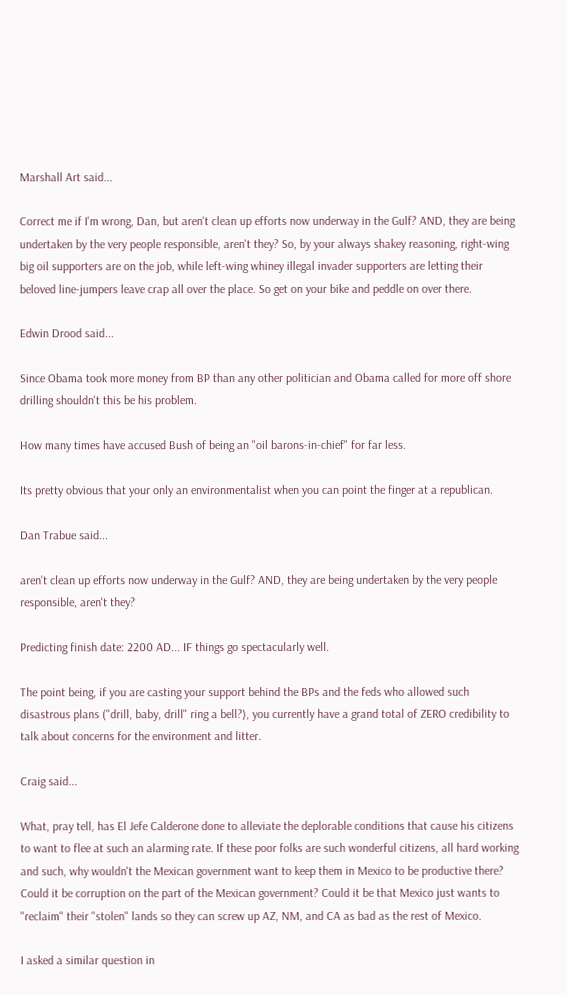Marshall Art said...

Correct me if I'm wrong, Dan, but aren't clean up efforts now underway in the Gulf? AND, they are being undertaken by the very people responsible, aren't they? So, by your always shakey reasoning, right-wing big oil supporters are on the job, while left-wing whiney illegal invader supporters are letting their beloved line-jumpers leave crap all over the place. So get on your bike and peddle on over there.

Edwin Drood said...

Since Obama took more money from BP than any other politician and Obama called for more off shore drilling shouldn't this be his problem.

How many times have accused Bush of being an "oil barons-in-chief" for far less.

Its pretty obvious that your only an environmentalist when you can point the finger at a republican.

Dan Trabue said...

aren't clean up efforts now underway in the Gulf? AND, they are being undertaken by the very people responsible, aren't they?

Predicting finish date: 2200 AD... IF things go spectacularly well.

The point being, if you are casting your support behind the BPs and the feds who allowed such disastrous plans ("drill, baby, drill" ring a bell?), you currently have a grand total of ZERO credibility to talk about concerns for the environment and litter.

Craig said...

What, pray tell, has El Jefe Calderone done to alleviate the deplorable conditions that cause his citizens to want to flee at such an alarming rate. If these poor folks are such wonderful citizens, all hard working and such, why wouldn't the Mexican government want to keep them in Mexico to be productive there? Could it be corruption on the part of the Mexican government? Could it be that Mexico just wants to "reclaim" their "stolen" lands so they can screw up AZ, NM, and CA as bad as the rest of Mexico.

I asked a similar question in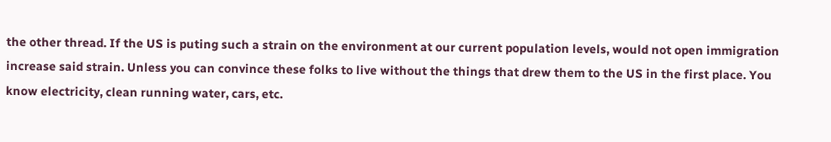the other thread. If the US is puting such a strain on the environment at our current population levels, would not open immigration increase said strain. Unless you can convince these folks to live without the things that drew them to the US in the first place. You know electricity, clean running water, cars, etc.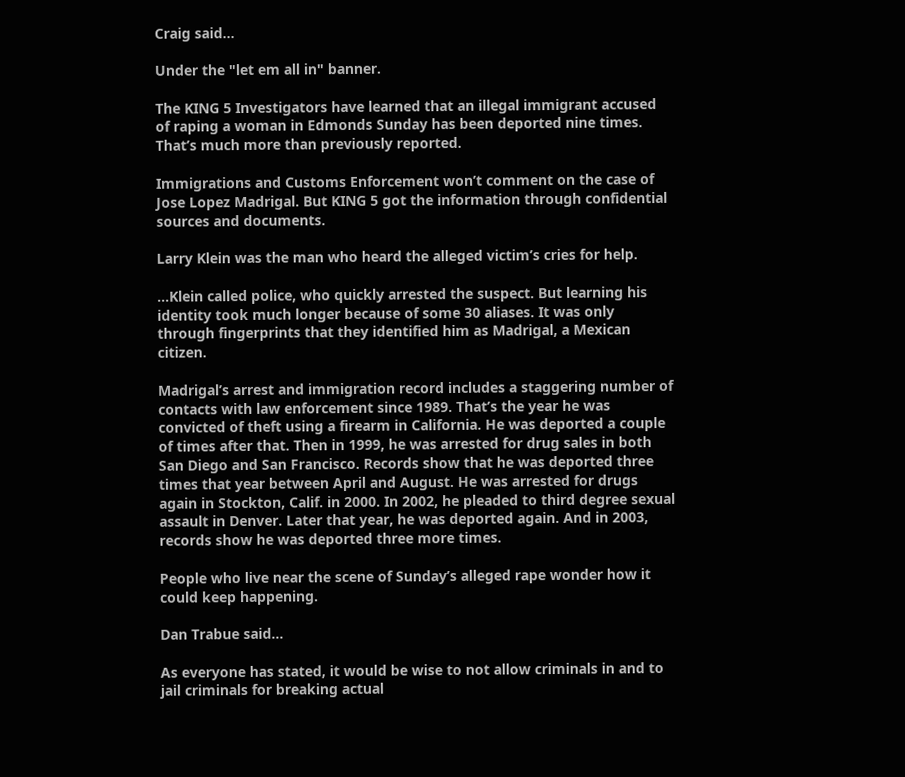Craig said...

Under the "let em all in" banner.

The KING 5 Investigators have learned that an illegal immigrant accused of raping a woman in Edmonds Sunday has been deported nine times. That’s much more than previously reported.

Immigrations and Customs Enforcement won’t comment on the case of Jose Lopez Madrigal. But KING 5 got the information through confidential sources and documents.

Larry Klein was the man who heard the alleged victim’s cries for help.

…Klein called police, who quickly arrested the suspect. But learning his identity took much longer because of some 30 aliases. It was only through fingerprints that they identified him as Madrigal, a Mexican citizen.

Madrigal’s arrest and immigration record includes a staggering number of contacts with law enforcement since 1989. That’s the year he was convicted of theft using a firearm in California. He was deported a couple of times after that. Then in 1999, he was arrested for drug sales in both San Diego and San Francisco. Records show that he was deported three times that year between April and August. He was arrested for drugs again in Stockton, Calif. in 2000. In 2002, he pleaded to third degree sexual assault in Denver. Later that year, he was deported again. And in 2003, records show he was deported three more times.

People who live near the scene of Sunday’s alleged rape wonder how it could keep happening.

Dan Trabue said...

As everyone has stated, it would be wise to not allow criminals in and to jail criminals for breaking actual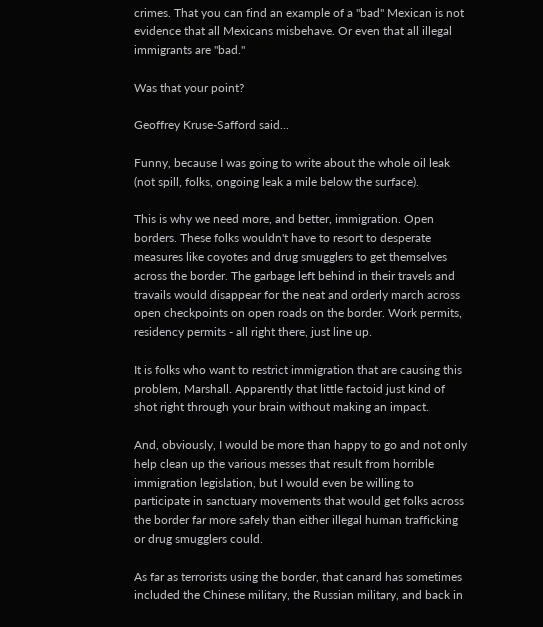crimes. That you can find an example of a "bad" Mexican is not evidence that all Mexicans misbehave. Or even that all illegal immigrants are "bad."

Was that your point?

Geoffrey Kruse-Safford said...

Funny, because I was going to write about the whole oil leak (not spill, folks, ongoing leak a mile below the surface).

This is why we need more, and better, immigration. Open borders. These folks wouldn't have to resort to desperate measures like coyotes and drug smugglers to get themselves across the border. The garbage left behind in their travels and travails would disappear for the neat and orderly march across open checkpoints on open roads on the border. Work permits, residency permits - all right there, just line up.

It is folks who want to restrict immigration that are causing this problem, Marshall. Apparently that little factoid just kind of shot right through your brain without making an impact.

And, obviously, I would be more than happy to go and not only help clean up the various messes that result from horrible immigration legislation, but I would even be willing to participate in sanctuary movements that would get folks across the border far more safely than either illegal human trafficking or drug smugglers could.

As far as terrorists using the border, that canard has sometimes included the Chinese military, the Russian military, and back in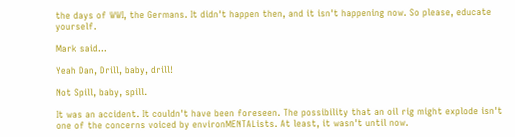the days of WWI, the Germans. It didn't happen then, and it isn't happening now. So please, educate yourself.

Mark said...

Yeah Dan, Drill, baby, drill!

Not Spill, baby, spill.

It was an accident. It couldn't have been foreseen. The possibility that an oil rig might explode isn't one of the concerns voiced by environMENTALists. At least, it wasn't until now.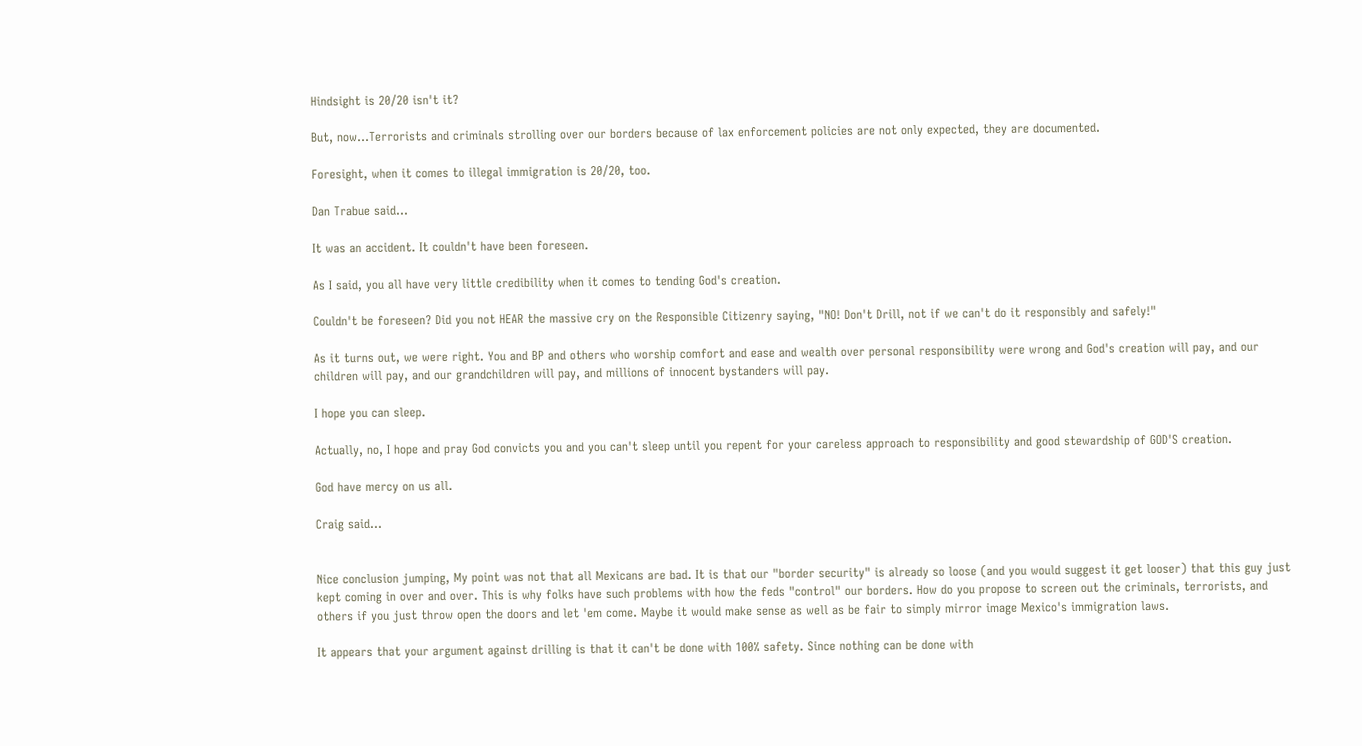Hindsight is 20/20 isn't it?

But, now...Terrorists and criminals strolling over our borders because of lax enforcement policies are not only expected, they are documented.

Foresight, when it comes to illegal immigration is 20/20, too.

Dan Trabue said...

It was an accident. It couldn't have been foreseen.

As I said, you all have very little credibility when it comes to tending God's creation.

Couldn't be foreseen? Did you not HEAR the massive cry on the Responsible Citizenry saying, "NO! Don't Drill, not if we can't do it responsibly and safely!"

As it turns out, we were right. You and BP and others who worship comfort and ease and wealth over personal responsibility were wrong and God's creation will pay, and our children will pay, and our grandchildren will pay, and millions of innocent bystanders will pay.

I hope you can sleep.

Actually, no, I hope and pray God convicts you and you can't sleep until you repent for your careless approach to responsibility and good stewardship of GOD'S creation.

God have mercy on us all.

Craig said...


Nice conclusion jumping, My point was not that all Mexicans are bad. It is that our "border security" is already so loose (and you would suggest it get looser) that this guy just kept coming in over and over. This is why folks have such problems with how the feds "control" our borders. How do you propose to screen out the criminals, terrorists, and others if you just throw open the doors and let 'em come. Maybe it would make sense as well as be fair to simply mirror image Mexico's immigration laws.

It appears that your argument against drilling is that it can't be done with 100% safety. Since nothing can be done with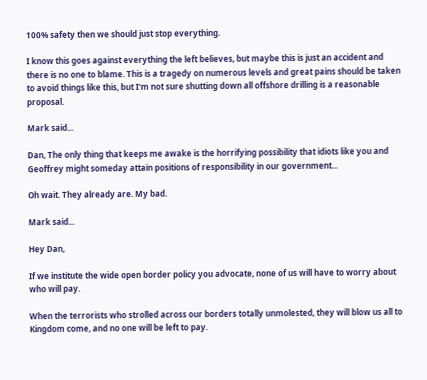100% safety then we should just stop everything.

I know this goes against everything the left believes, but maybe this is just an accident and there is no one to blame. This is a tragedy on numerous levels and great pains should be taken to avoid things like this, but I'm not sure shutting down all offshore drilling is a reasonable proposal.

Mark said...

Dan, The only thing that keeps me awake is the horrifying possibility that idiots like you and Geoffrey might someday attain positions of responsibility in our government...

Oh wait. They already are. My bad.

Mark said...

Hey Dan,

If we institute the wide open border policy you advocate, none of us will have to worry about who will pay.

When the terrorists who strolled across our borders totally unmolested, they will blow us all to Kingdom come, and no one will be left to pay.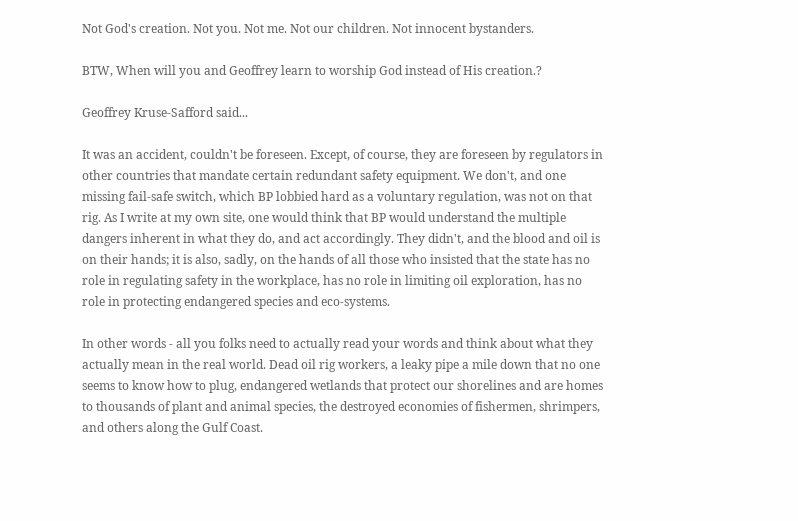Not God's creation. Not you. Not me. Not our children. Not innocent bystanders.

BTW, When will you and Geoffrey learn to worship God instead of His creation.?

Geoffrey Kruse-Safford said...

It was an accident, couldn't be foreseen. Except, of course, they are foreseen by regulators in other countries that mandate certain redundant safety equipment. We don't, and one missing fail-safe switch, which BP lobbied hard as a voluntary regulation, was not on that rig. As I write at my own site, one would think that BP would understand the multiple dangers inherent in what they do, and act accordingly. They didn't, and the blood and oil is on their hands; it is also, sadly, on the hands of all those who insisted that the state has no role in regulating safety in the workplace, has no role in limiting oil exploration, has no role in protecting endangered species and eco-systems.

In other words - all you folks need to actually read your words and think about what they actually mean in the real world. Dead oil rig workers, a leaky pipe a mile down that no one seems to know how to plug, endangered wetlands that protect our shorelines and are homes to thousands of plant and animal species, the destroyed economies of fishermen, shrimpers, and others along the Gulf Coast.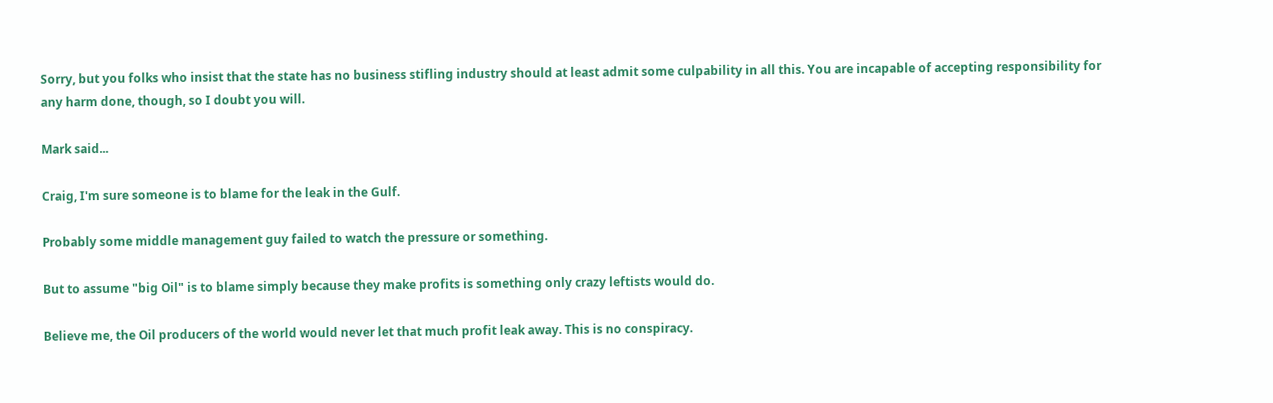Sorry, but you folks who insist that the state has no business stifling industry should at least admit some culpability in all this. You are incapable of accepting responsibility for any harm done, though, so I doubt you will.

Mark said...

Craig, I'm sure someone is to blame for the leak in the Gulf.

Probably some middle management guy failed to watch the pressure or something.

But to assume "big Oil" is to blame simply because they make profits is something only crazy leftists would do.

Believe me, the Oil producers of the world would never let that much profit leak away. This is no conspiracy.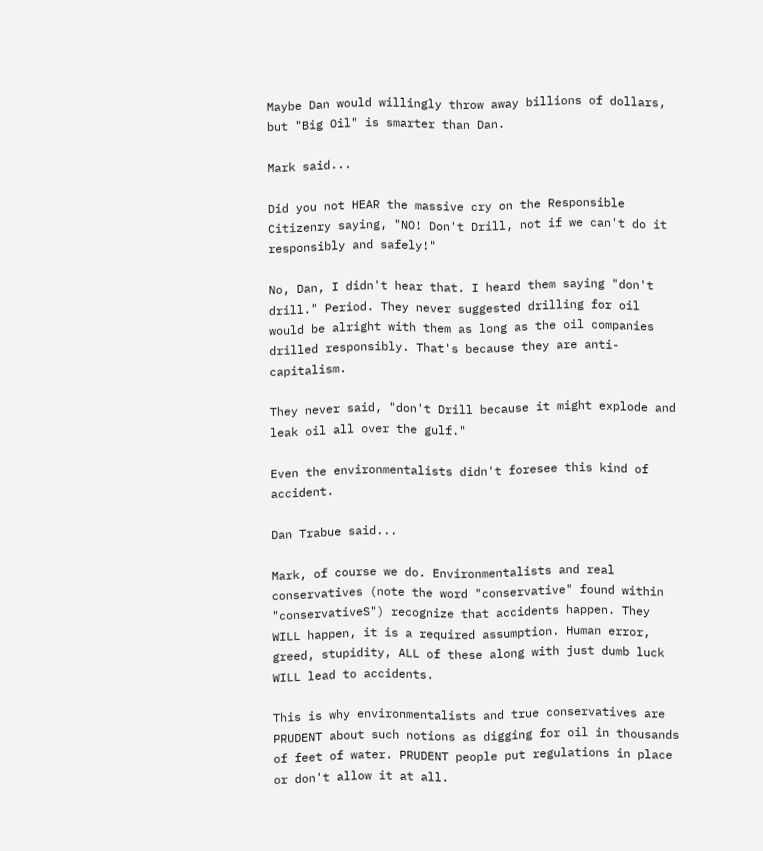Maybe Dan would willingly throw away billions of dollars, but "Big Oil" is smarter than Dan.

Mark said...

Did you not HEAR the massive cry on the Responsible Citizenry saying, "NO! Don't Drill, not if we can't do it responsibly and safely!"

No, Dan, I didn't hear that. I heard them saying "don't drill." Period. They never suggested drilling for oil would be alright with them as long as the oil companies drilled responsibly. That's because they are anti-capitalism.

They never said, "don't Drill because it might explode and leak oil all over the gulf."

Even the environmentalists didn't foresee this kind of accident.

Dan Trabue said...

Mark, of course we do. Environmentalists and real conservatives (note the word "conservative" found within "conservativeS") recognize that accidents happen. They WILL happen, it is a required assumption. Human error, greed, stupidity, ALL of these along with just dumb luck WILL lead to accidents.

This is why environmentalists and true conservatives are PRUDENT about such notions as digging for oil in thousands of feet of water. PRUDENT people put regulations in place or don't allow it at all.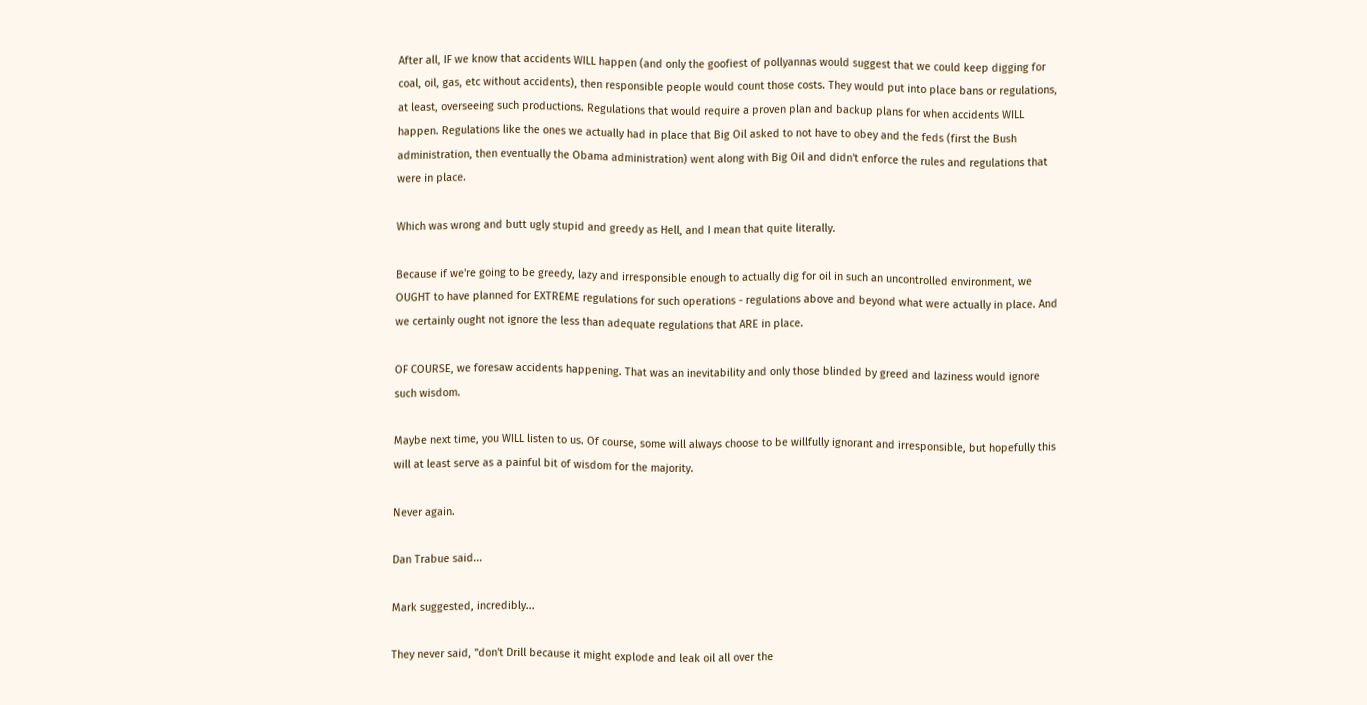After all, IF we know that accidents WILL happen (and only the goofiest of pollyannas would suggest that we could keep digging for coal, oil, gas, etc without accidents), then responsible people would count those costs. They would put into place bans or regulations, at least, overseeing such productions. Regulations that would require a proven plan and backup plans for when accidents WILL happen. Regulations like the ones we actually had in place that Big Oil asked to not have to obey and the feds (first the Bush administration, then eventually the Obama administration) went along with Big Oil and didn't enforce the rules and regulations that were in place.

Which was wrong and butt ugly stupid and greedy as Hell, and I mean that quite literally.

Because if we're going to be greedy, lazy and irresponsible enough to actually dig for oil in such an uncontrolled environment, we OUGHT to have planned for EXTREME regulations for such operations - regulations above and beyond what were actually in place. And we certainly ought not ignore the less than adequate regulations that ARE in place.

OF COURSE, we foresaw accidents happening. That was an inevitability and only those blinded by greed and laziness would ignore such wisdom.

Maybe next time, you WILL listen to us. Of course, some will always choose to be willfully ignorant and irresponsible, but hopefully this will at least serve as a painful bit of wisdom for the majority.

Never again.

Dan Trabue said...

Mark suggested, incredibly...

They never said, "don't Drill because it might explode and leak oil all over the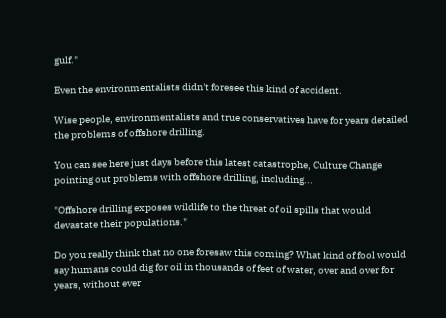gulf."

Even the environmentalists didn't foresee this kind of accident.

Wise people, environmentalists and true conservatives have for years detailed the problems of offshore drilling.

You can see here just days before this latest catastrophe, Culture Change pointing out problems with offshore drilling, including...

"Offshore drilling exposes wildlife to the threat of oil spills that would devastate their populations."

Do you really think that no one foresaw this coming? What kind of fool would say humans could dig for oil in thousands of feet of water, over and over for years, without ever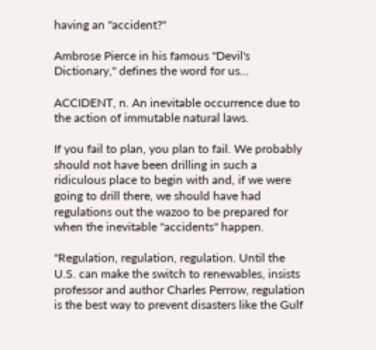having an "accident?"

Ambrose Pierce in his famous "Devil's Dictionary," defines the word for us...

ACCIDENT, n. An inevitable occurrence due to the action of immutable natural laws.

If you fail to plan, you plan to fail. We probably should not have been drilling in such a ridiculous place to begin with and, if we were going to drill there, we should have had regulations out the wazoo to be prepared for when the inevitable "accidents" happen.

"Regulation, regulation, regulation. Until the U.S. can make the switch to renewables, insists professor and author Charles Perrow, regulation is the best way to prevent disasters like the Gulf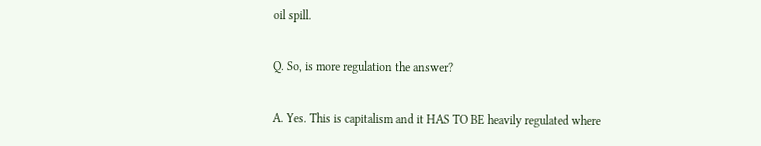oil spill.

Q. So, is more regulation the answer?

A. Yes. This is capitalism and it HAS TO BE heavily regulated where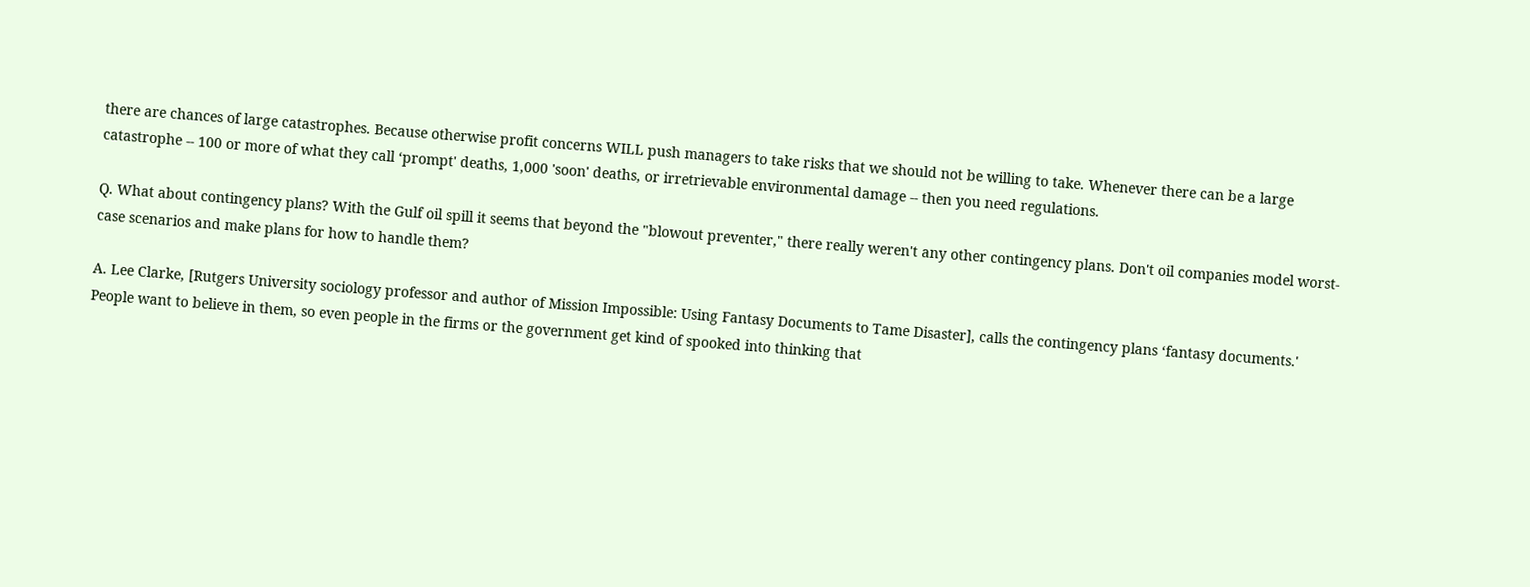there are chances of large catastrophes. Because otherwise profit concerns WILL push managers to take risks that we should not be willing to take. Whenever there can be a large catastrophe -- 100 or more of what they call ‘prompt' deaths, 1,000 'soon' deaths, or irretrievable environmental damage -- then you need regulations.

Q. What about contingency plans? With the Gulf oil spill it seems that beyond the "blowout preventer," there really weren't any other contingency plans. Don't oil companies model worst-case scenarios and make plans for how to handle them?

A. Lee Clarke, [Rutgers University sociology professor and author of Mission Impossible: Using Fantasy Documents to Tame Disaster], calls the contingency plans ‘fantasy documents.' People want to believe in them, so even people in the firms or the government get kind of spooked into thinking that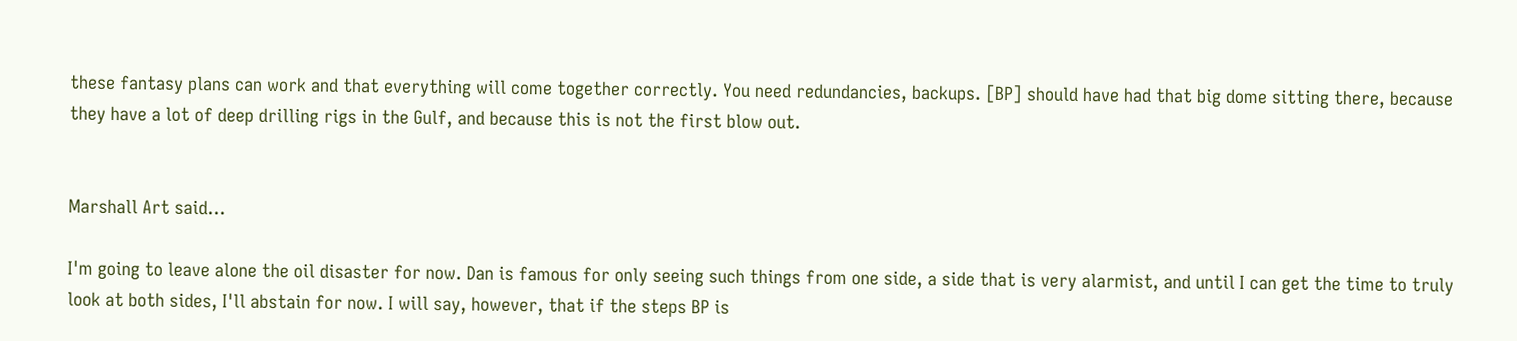these fantasy plans can work and that everything will come together correctly. You need redundancies, backups. [BP] should have had that big dome sitting there, because they have a lot of deep drilling rigs in the Gulf, and because this is not the first blow out.


Marshall Art said...

I'm going to leave alone the oil disaster for now. Dan is famous for only seeing such things from one side, a side that is very alarmist, and until I can get the time to truly look at both sides, I'll abstain for now. I will say, however, that if the steps BP is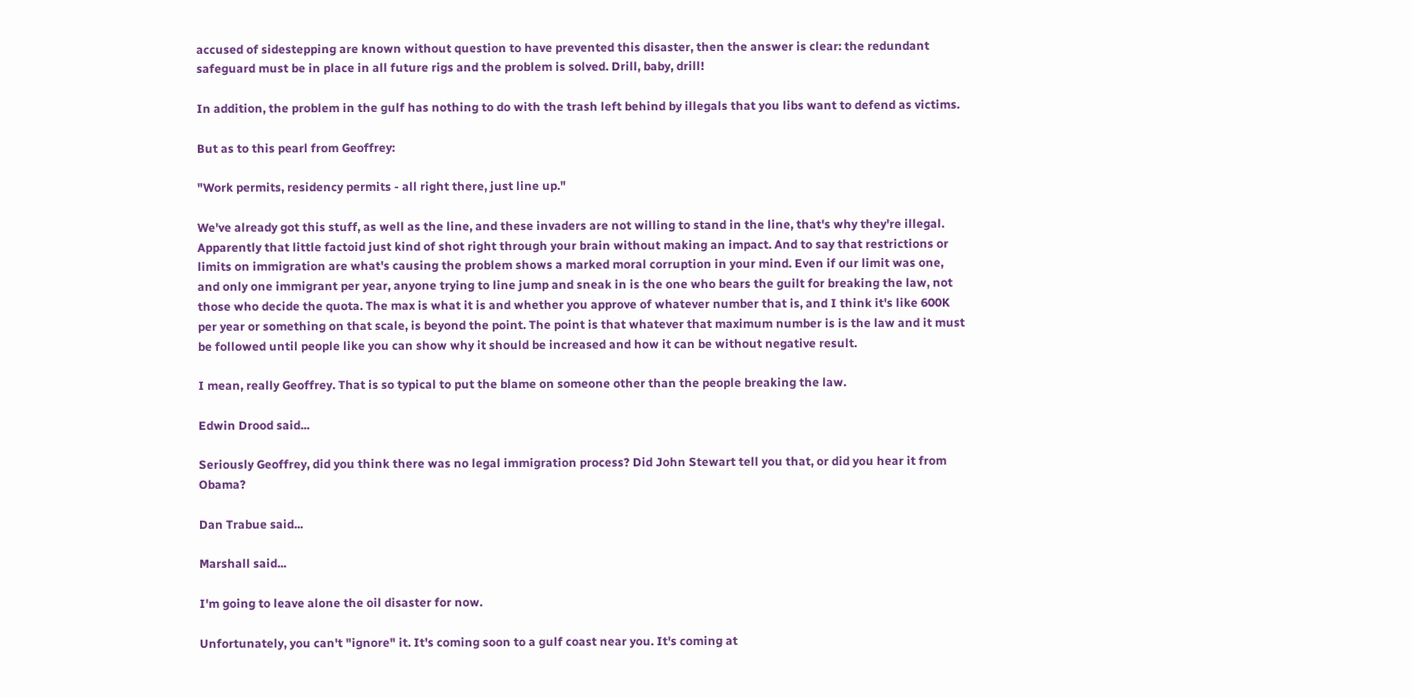accused of sidestepping are known without question to have prevented this disaster, then the answer is clear: the redundant safeguard must be in place in all future rigs and the problem is solved. Drill, baby, drill!

In addition, the problem in the gulf has nothing to do with the trash left behind by illegals that you libs want to defend as victims.

But as to this pearl from Geoffrey:

"Work permits, residency permits - all right there, just line up."

We've already got this stuff, as well as the line, and these invaders are not willing to stand in the line, that's why they're illegal. Apparently that little factoid just kind of shot right through your brain without making an impact. And to say that restrictions or limits on immigration are what's causing the problem shows a marked moral corruption in your mind. Even if our limit was one, and only one immigrant per year, anyone trying to line jump and sneak in is the one who bears the guilt for breaking the law, not those who decide the quota. The max is what it is and whether you approve of whatever number that is, and I think it's like 600K per year or something on that scale, is beyond the point. The point is that whatever that maximum number is is the law and it must be followed until people like you can show why it should be increased and how it can be without negative result.

I mean, really Geoffrey. That is so typical to put the blame on someone other than the people breaking the law.

Edwin Drood said...

Seriously Geoffrey, did you think there was no legal immigration process? Did John Stewart tell you that, or did you hear it from Obama?

Dan Trabue said...

Marshall said...

I'm going to leave alone the oil disaster for now.

Unfortunately, you can't "ignore" it. It's coming soon to a gulf coast near you. It's coming at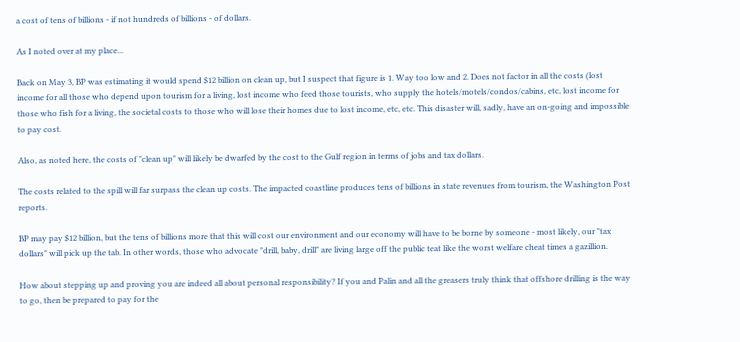a cost of tens of billions - if not hundreds of billions - of dollars.

As I noted over at my place...

Back on May 3, BP was estimating it would spend $12 billion on clean up, but I suspect that figure is 1. Way too low and 2. Does not factor in all the costs (lost income for all those who depend upon tourism for a living, lost income who feed those tourists, who supply the hotels/motels/condos/cabins, etc, lost income for those who fish for a living, the societal costs to those who will lose their homes due to lost income, etc, etc. This disaster will, sadly, have an on-going and impossible to pay cost.

Also, as noted here, the costs of "clean up" will likely be dwarfed by the cost to the Gulf region in terms of jobs and tax dollars.

The costs related to the spill will far surpass the clean up costs. The impacted coastline produces tens of billions in state revenues from tourism, the Washington Post reports.

BP may pay $12 billion, but the tens of billions more that this will cost our environment and our economy will have to be borne by someone - most likely, our "tax dollars" will pick up the tab. In other words, those who advocate "drill, baby, drill" are living large off the public teat like the worst welfare cheat times a gazillion.

How about stepping up and proving you are indeed all about personal responsibility? If you and Palin and all the greasers truly think that offshore drilling is the way to go, then be prepared to pay for the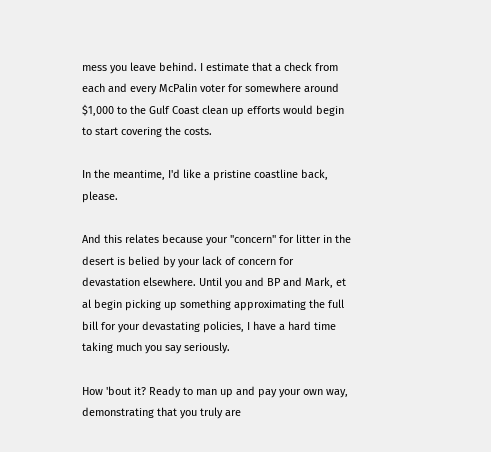mess you leave behind. I estimate that a check from each and every McPalin voter for somewhere around $1,000 to the Gulf Coast clean up efforts would begin to start covering the costs.

In the meantime, I'd like a pristine coastline back, please.

And this relates because your "concern" for litter in the desert is belied by your lack of concern for devastation elsewhere. Until you and BP and Mark, et al begin picking up something approximating the full bill for your devastating policies, I have a hard time taking much you say seriously.

How 'bout it? Ready to man up and pay your own way, demonstrating that you truly are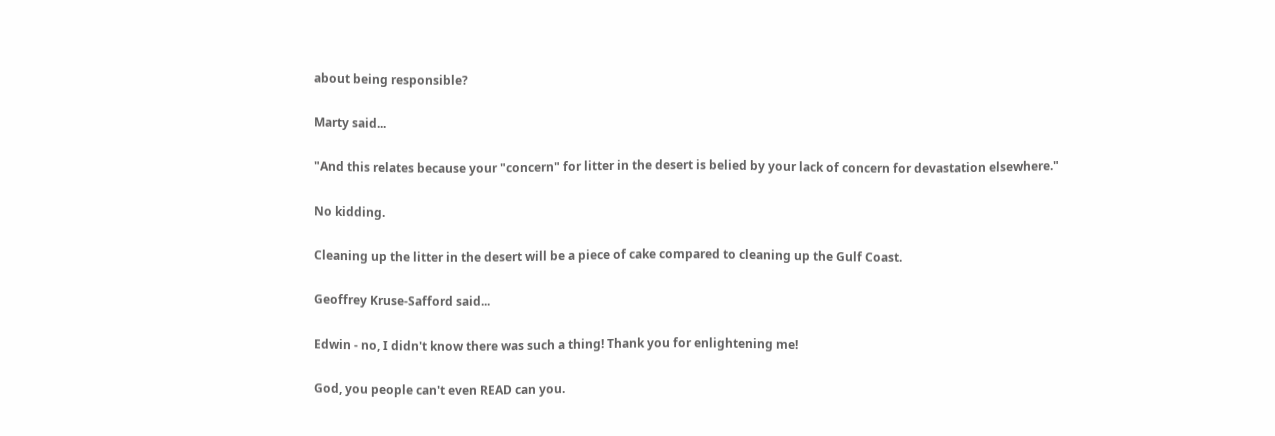about being responsible?

Marty said...

"And this relates because your "concern" for litter in the desert is belied by your lack of concern for devastation elsewhere."

No kidding.

Cleaning up the litter in the desert will be a piece of cake compared to cleaning up the Gulf Coast.

Geoffrey Kruse-Safford said...

Edwin - no, I didn't know there was such a thing! Thank you for enlightening me!

God, you people can't even READ can you.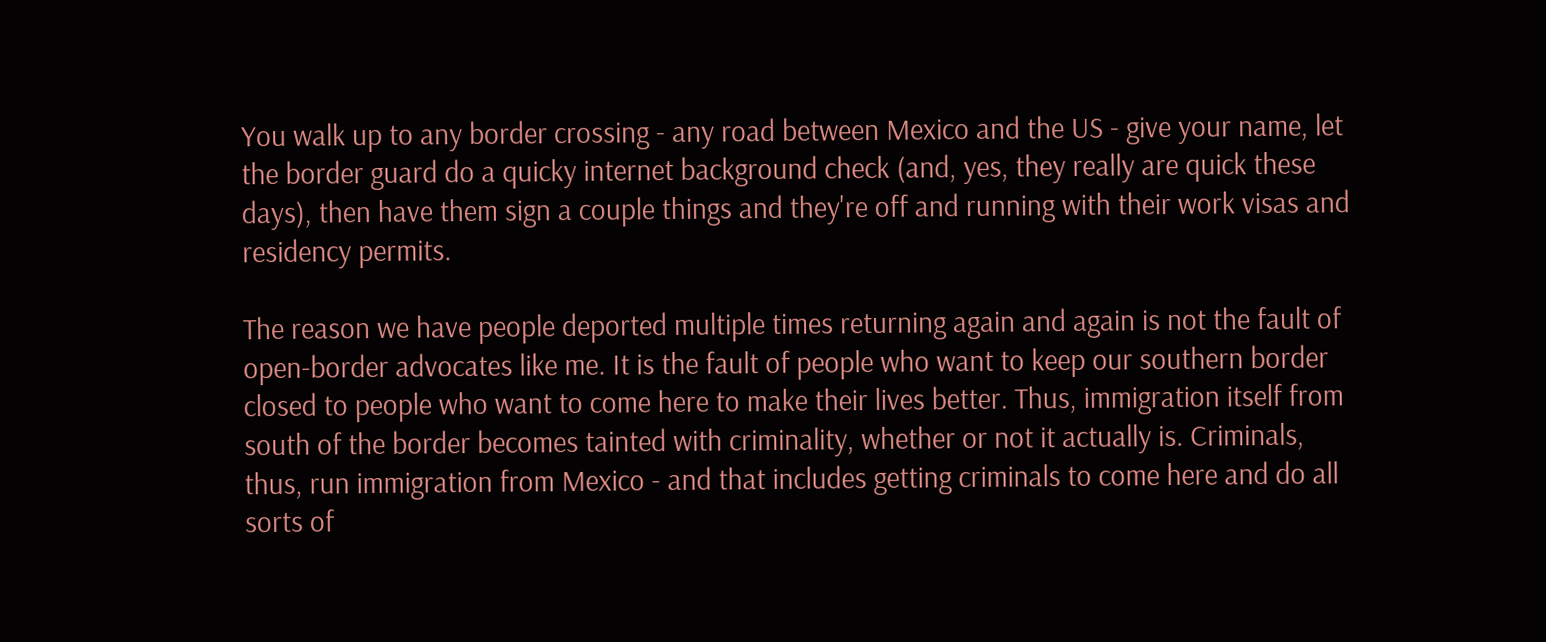You walk up to any border crossing - any road between Mexico and the US - give your name, let the border guard do a quicky internet background check (and, yes, they really are quick these days), then have them sign a couple things and they're off and running with their work visas and residency permits.

The reason we have people deported multiple times returning again and again is not the fault of open-border advocates like me. It is the fault of people who want to keep our southern border closed to people who want to come here to make their lives better. Thus, immigration itself from south of the border becomes tainted with criminality, whether or not it actually is. Criminals, thus, run immigration from Mexico - and that includes getting criminals to come here and do all sorts of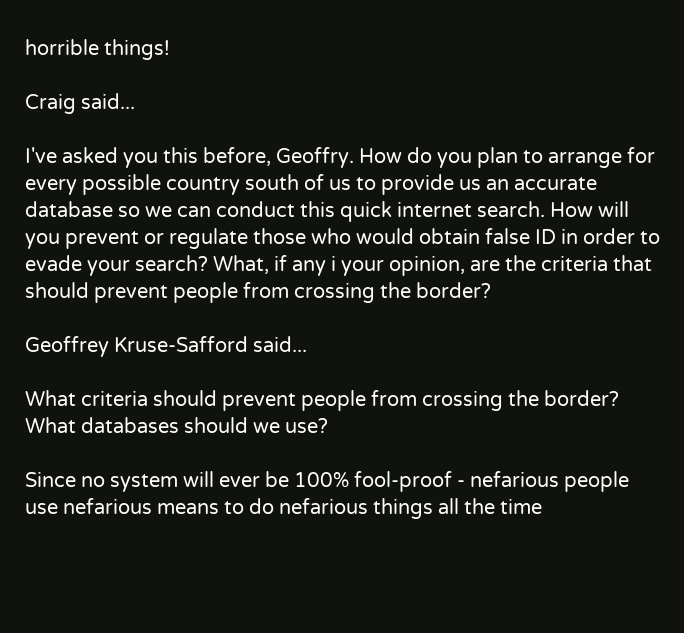horrible things!

Craig said...

I've asked you this before, Geoffry. How do you plan to arrange for every possible country south of us to provide us an accurate database so we can conduct this quick internet search. How will you prevent or regulate those who would obtain false ID in order to evade your search? What, if any i your opinion, are the criteria that should prevent people from crossing the border?

Geoffrey Kruse-Safford said...

What criteria should prevent people from crossing the border? What databases should we use?

Since no system will ever be 100% fool-proof - nefarious people use nefarious means to do nefarious things all the time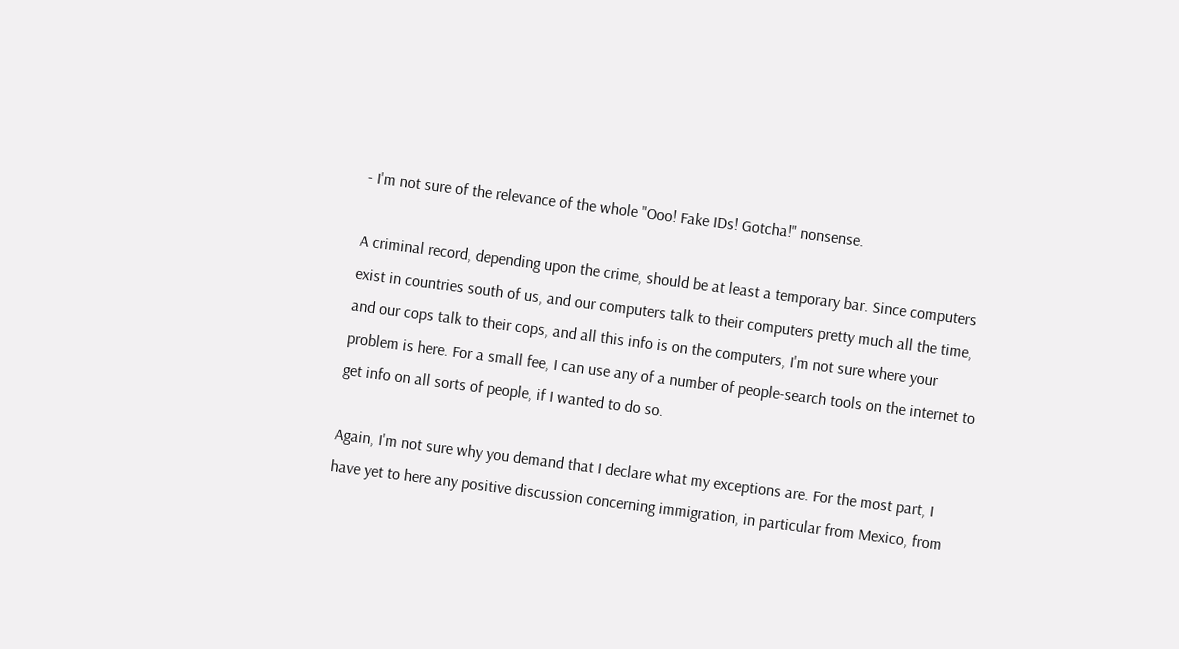- I'm not sure of the relevance of the whole "Ooo! Fake IDs! Gotcha!" nonsense.

A criminal record, depending upon the crime, should be at least a temporary bar. Since computers exist in countries south of us, and our computers talk to their computers pretty much all the time, and our cops talk to their cops, and all this info is on the computers, I'm not sure where your problem is here. For a small fee, I can use any of a number of people-search tools on the internet to get info on all sorts of people, if I wanted to do so.

Again, I'm not sure why you demand that I declare what my exceptions are. For the most part, I have yet to here any positive discussion concerning immigration, in particular from Mexico, from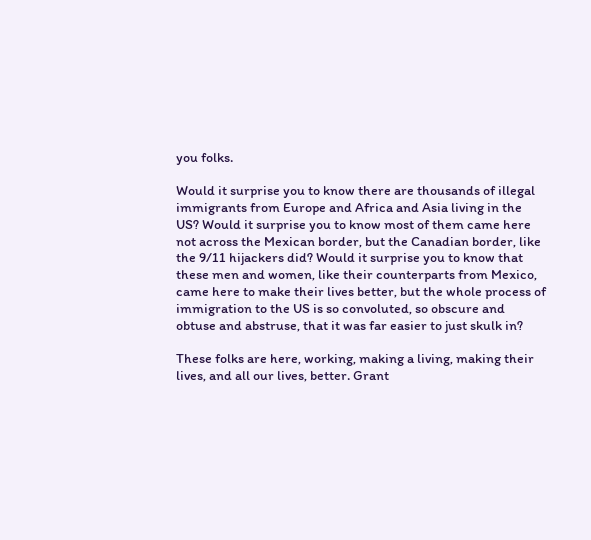you folks.

Would it surprise you to know there are thousands of illegal immigrants from Europe and Africa and Asia living in the US? Would it surprise you to know most of them came here not across the Mexican border, but the Canadian border, like the 9/11 hijackers did? Would it surprise you to know that these men and women, like their counterparts from Mexico, came here to make their lives better, but the whole process of immigration to the US is so convoluted, so obscure and obtuse and abstruse, that it was far easier to just skulk in?

These folks are here, working, making a living, making their lives, and all our lives, better. Grant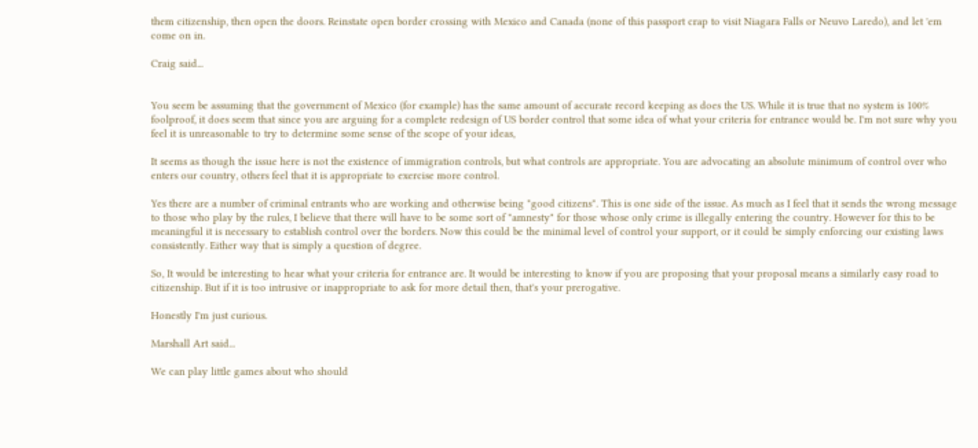them citizenship, then open the doors. Reinstate open border crossing with Mexico and Canada (none of this passport crap to visit Niagara Falls or Neuvo Laredo), and let 'em come on in.

Craig said...


You seem be assuming that the government of Mexico (for example) has the same amount of accurate record keeping as does the US. While it is true that no system is 100% foolproof, it does seem that since you are arguing for a complete redesign of US border control that some idea of what your criteria for entrance would be. I'm not sure why you feel it is unreasonable to try to determine some sense of the scope of your ideas,

It seems as though the issue here is not the existence of immigration controls, but what controls are appropriate. You are advocating an absolute minimum of control over who enters our country, others feel that it is appropriate to exercise more control.

Yes there are a number of criminal entrants who are working and otherwise being "good citizens". This is one side of the issue. As much as I feel that it sends the wrong message to those who play by the rules, I believe that there will have to be some sort of "amnesty" for those whose only crime is illegally entering the country. However for this to be meaningful it is necessary to establish control over the borders. Now this could be the minimal level of control your support, or it could be simply enforcing our existing laws consistently. Either way that is simply a question of degree.

So, It would be interesting to hear what your criteria for entrance are. It would be interesting to know if you are proposing that your proposal means a similarly easy road to citizenship. But if it is too intrusive or inappropriate to ask for more detail then, that's your prerogative.

Honestly I'm just curious.

Marshall Art said...

We can play little games about who should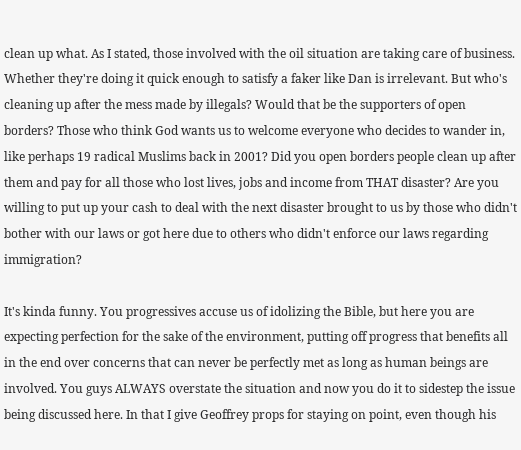clean up what. As I stated, those involved with the oil situation are taking care of business. Whether they're doing it quick enough to satisfy a faker like Dan is irrelevant. But who's cleaning up after the mess made by illegals? Would that be the supporters of open borders? Those who think God wants us to welcome everyone who decides to wander in, like perhaps 19 radical Muslims back in 2001? Did you open borders people clean up after them and pay for all those who lost lives, jobs and income from THAT disaster? Are you willing to put up your cash to deal with the next disaster brought to us by those who didn't bother with our laws or got here due to others who didn't enforce our laws regarding immigration?

It's kinda funny. You progressives accuse us of idolizing the Bible, but here you are expecting perfection for the sake of the environment, putting off progress that benefits all in the end over concerns that can never be perfectly met as long as human beings are involved. You guys ALWAYS overstate the situation and now you do it to sidestep the issue being discussed here. In that I give Geoffrey props for staying on point, even though his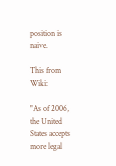position is naive.

This from Wiki:

"As of 2006, the United States accepts more legal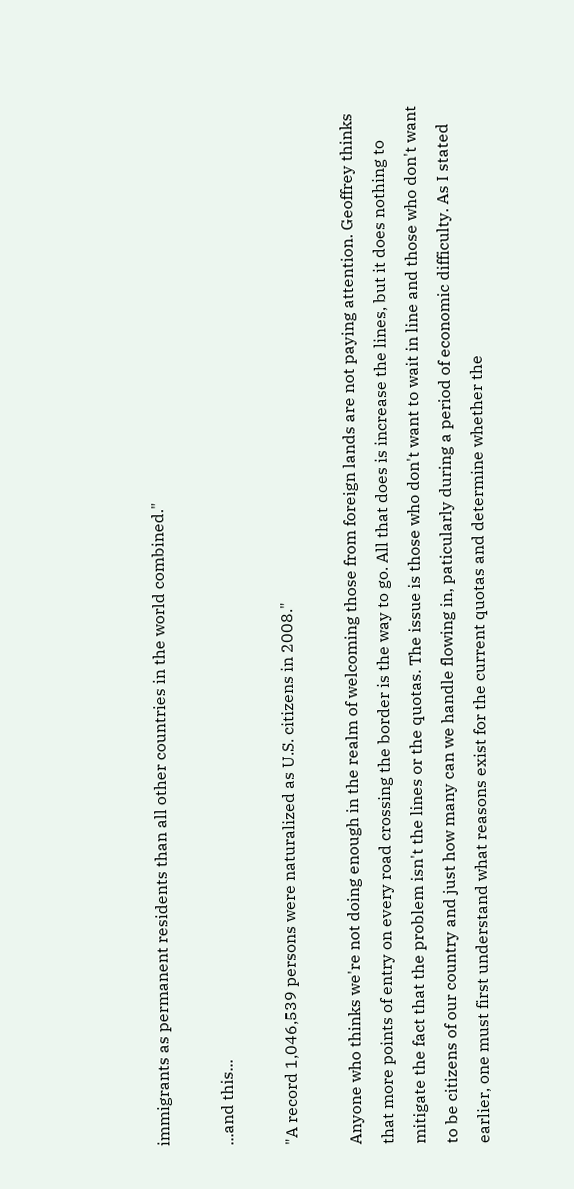immigrants as permanent residents than all other countries in the world combined."

...and this...

"A record 1,046,539 persons were naturalized as U.S. citizens in 2008."

Anyone who thinks we're not doing enough in the realm of welcoming those from foreign lands are not paying attention. Geoffrey thinks that more points of entry on every road crossing the border is the way to go. All that does is increase the lines, but it does nothing to mitigate the fact that the problem isn't the lines or the quotas. The issue is those who don't want to wait in line and those who don't want to be citizens of our country and just how many can we handle flowing in, paticularly during a period of economic difficulty. As I stated earlier, one must first understand what reasons exist for the current quotas and determine whether the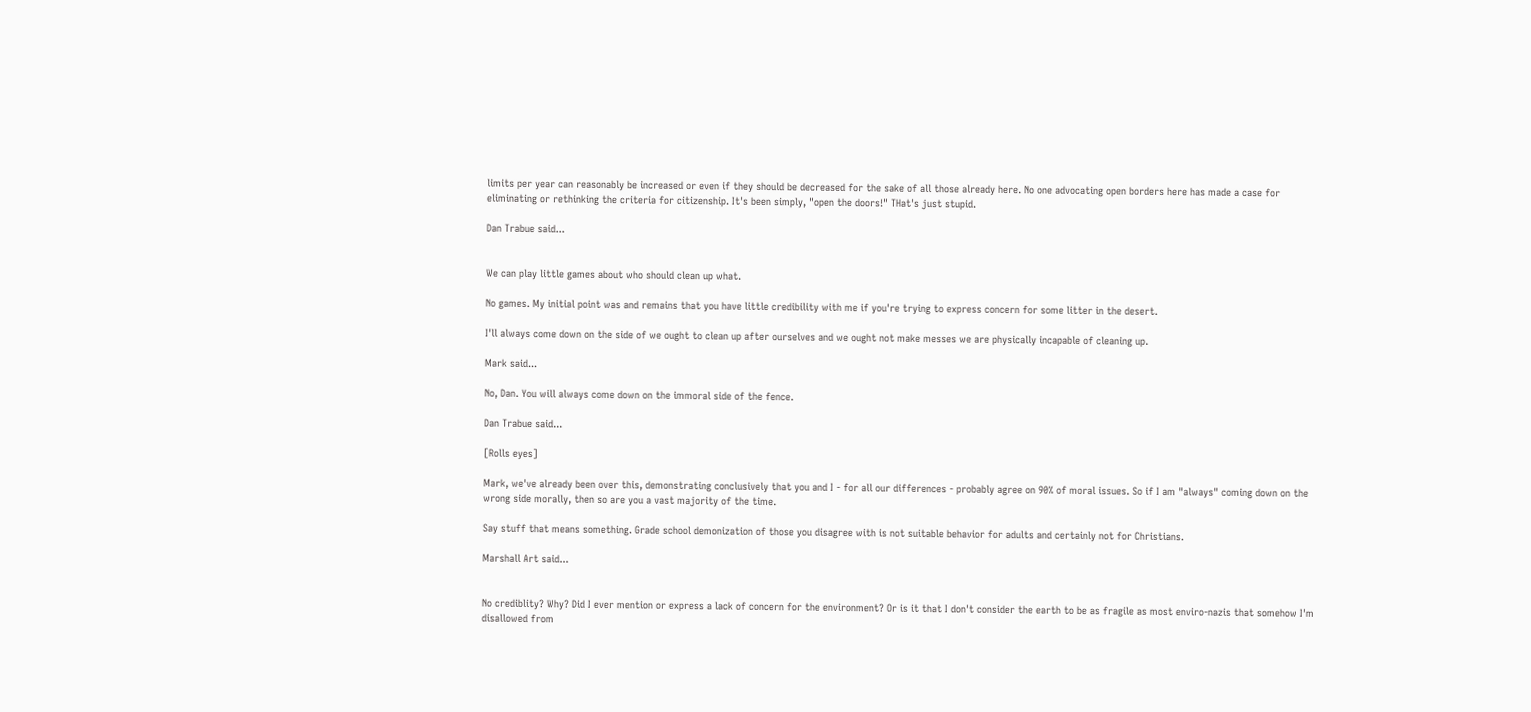limits per year can reasonably be increased or even if they should be decreased for the sake of all those already here. No one advocating open borders here has made a case for eliminating or rethinking the criteria for citizenship. It's been simply, "open the doors!" THat's just stupid.

Dan Trabue said...


We can play little games about who should clean up what.

No games. My initial point was and remains that you have little credibility with me if you're trying to express concern for some litter in the desert.

I'll always come down on the side of we ought to clean up after ourselves and we ought not make messes we are physically incapable of cleaning up.

Mark said...

No, Dan. You will always come down on the immoral side of the fence.

Dan Trabue said...

[Rolls eyes]

Mark, we've already been over this, demonstrating conclusively that you and I - for all our differences - probably agree on 90% of moral issues. So if I am "always" coming down on the wrong side morally, then so are you a vast majority of the time.

Say stuff that means something. Grade school demonization of those you disagree with is not suitable behavior for adults and certainly not for Christians.

Marshall Art said...


No crediblity? Why? Did I ever mention or express a lack of concern for the environment? Or is it that I don't consider the earth to be as fragile as most enviro-nazis that somehow I'm disallowed from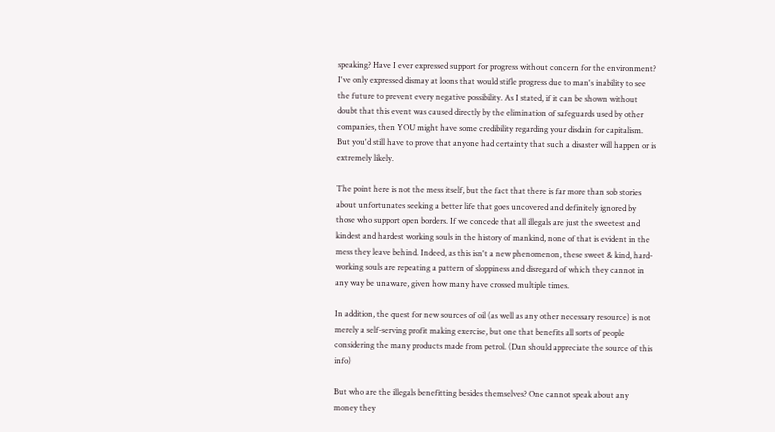speaking? Have I ever expressed support for progress without concern for the environment? I've only expressed dismay at loons that would stifle progress due to man's inability to see the future to prevent every negative possibility. As I stated, if it can be shown without doubt that this event was caused directly by the elimination of safeguards used by other companies, then YOU might have some credibility regarding your disdain for capitalism. But you'd still have to prove that anyone had certainty that such a disaster will happen or is extremely likely.

The point here is not the mess itself, but the fact that there is far more than sob stories about unfortunates seeking a better life that goes uncovered and definitely ignored by those who support open borders. If we concede that all illegals are just the sweetest and kindest and hardest working souls in the history of mankind, none of that is evident in the mess they leave behind. Indeed, as this isn't a new phenomenon, these sweet & kind, hard-working souls are repeating a pattern of sloppiness and disregard of which they cannot in any way be unaware, given how many have crossed multiple times.

In addition, the quest for new sources of oil (as well as any other necessary resource) is not merely a self-serving profit making exercise, but one that benefits all sorts of people considering the many products made from petrol. (Dan should appreciate the source of this info)

But who are the illegals benefitting besides themselves? One cannot speak about any money they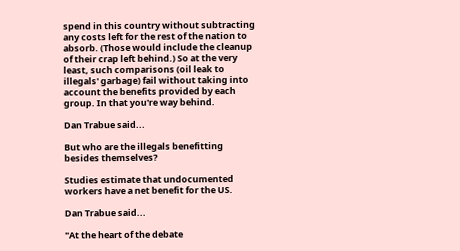spend in this country without subtracting any costs left for the rest of the nation to absorb. (Those would include the cleanup of their crap left behind.) So at the very least, such comparisons (oil leak to illegals' garbage) fail without taking into account the benefits provided by each group. In that you're way behind.

Dan Trabue said...

But who are the illegals benefitting besides themselves?

Studies estimate that undocumented workers have a net benefit for the US.

Dan Trabue said...

"At the heart of the debate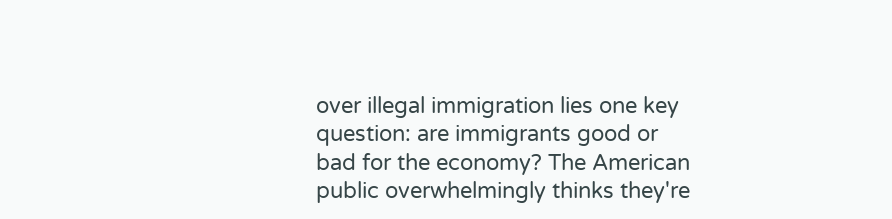over illegal immigration lies one key question: are immigrants good or bad for the economy? The American public overwhelmingly thinks they're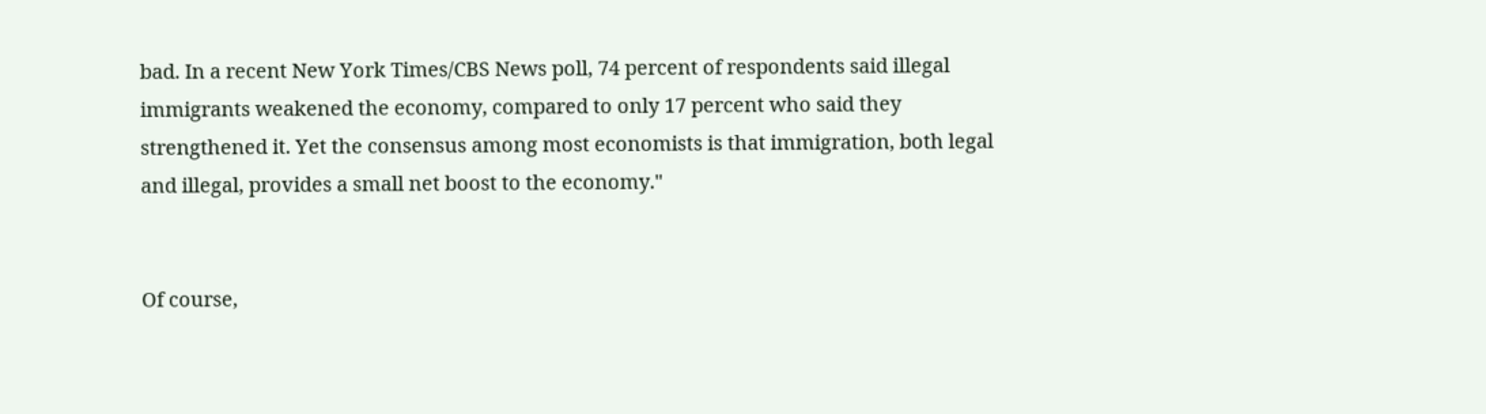bad. In a recent New York Times/CBS News poll, 74 percent of respondents said illegal immigrants weakened the economy, compared to only 17 percent who said they strengthened it. Yet the consensus among most economists is that immigration, both legal and illegal, provides a small net boost to the economy."


Of course,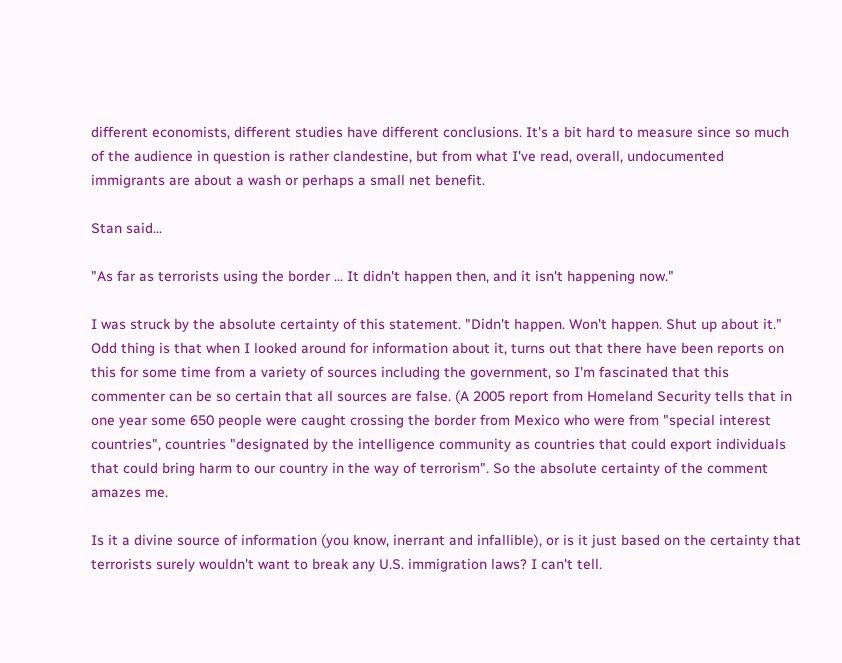different economists, different studies have different conclusions. It's a bit hard to measure since so much of the audience in question is rather clandestine, but from what I've read, overall, undocumented immigrants are about a wash or perhaps a small net benefit.

Stan said...

"As far as terrorists using the border ... It didn't happen then, and it isn't happening now."

I was struck by the absolute certainty of this statement. "Didn't happen. Won't happen. Shut up about it." Odd thing is that when I looked around for information about it, turns out that there have been reports on this for some time from a variety of sources including the government, so I'm fascinated that this commenter can be so certain that all sources are false. (A 2005 report from Homeland Security tells that in one year some 650 people were caught crossing the border from Mexico who were from "special interest countries", countries "designated by the intelligence community as countries that could export individuals that could bring harm to our country in the way of terrorism". So the absolute certainty of the comment amazes me.

Is it a divine source of information (you know, inerrant and infallible), or is it just based on the certainty that terrorists surely wouldn't want to break any U.S. immigration laws? I can't tell.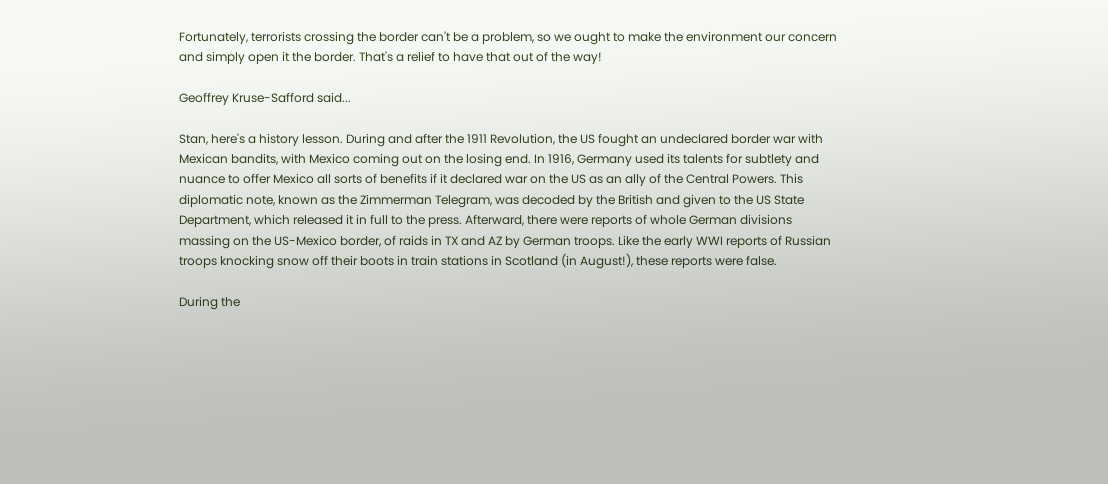Fortunately, terrorists crossing the border can't be a problem, so we ought to make the environment our concern and simply open it the border. That's a relief to have that out of the way!

Geoffrey Kruse-Safford said...

Stan, here's a history lesson. During and after the 1911 Revolution, the US fought an undeclared border war with Mexican bandits, with Mexico coming out on the losing end. In 1916, Germany used its talents for subtlety and nuance to offer Mexico all sorts of benefits if it declared war on the US as an ally of the Central Powers. This diplomatic note, known as the Zimmerman Telegram, was decoded by the British and given to the US State Department, which released it in full to the press. Afterward, there were reports of whole German divisions massing on the US-Mexico border, of raids in TX and AZ by German troops. Like the early WWI reports of Russian troops knocking snow off their boots in train stations in Scotland (in August!), these reports were false.

During the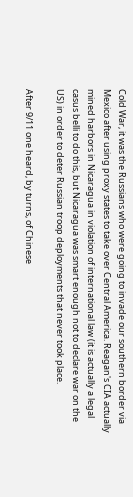Cold War, it was the Russians who were going to invade our southern border via Mexico after using proxy states to take over Central America. Reagan's CIA actually mined harbors in Nicaragua in violation of international law (it is actually a legal casus belli to do this, but Nicaragua was smart enough not to declare war on the US) in order to deter Russian troop deployments that never took place.

After 9/11 one heard, by turns, of Chinese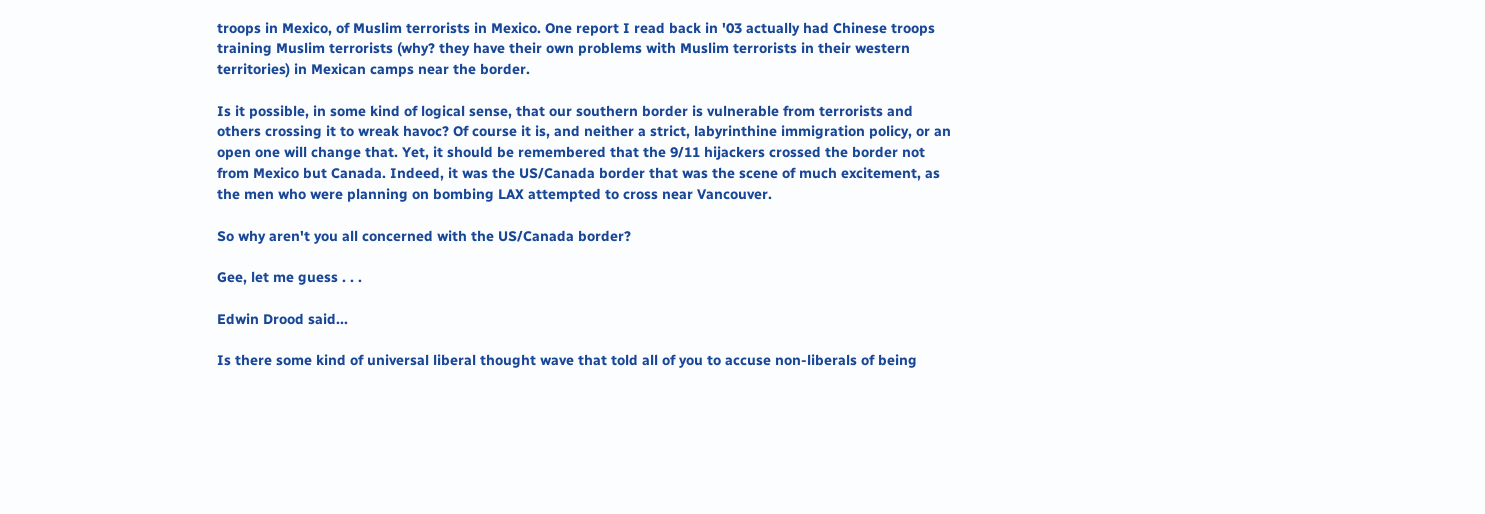troops in Mexico, of Muslim terrorists in Mexico. One report I read back in '03 actually had Chinese troops training Muslim terrorists (why? they have their own problems with Muslim terrorists in their western territories) in Mexican camps near the border.

Is it possible, in some kind of logical sense, that our southern border is vulnerable from terrorists and others crossing it to wreak havoc? Of course it is, and neither a strict, labyrinthine immigration policy, or an open one will change that. Yet, it should be remembered that the 9/11 hijackers crossed the border not from Mexico but Canada. Indeed, it was the US/Canada border that was the scene of much excitement, as the men who were planning on bombing LAX attempted to cross near Vancouver.

So why aren't you all concerned with the US/Canada border?

Gee, let me guess . . .

Edwin Drood said...

Is there some kind of universal liberal thought wave that told all of you to accuse non-liberals of being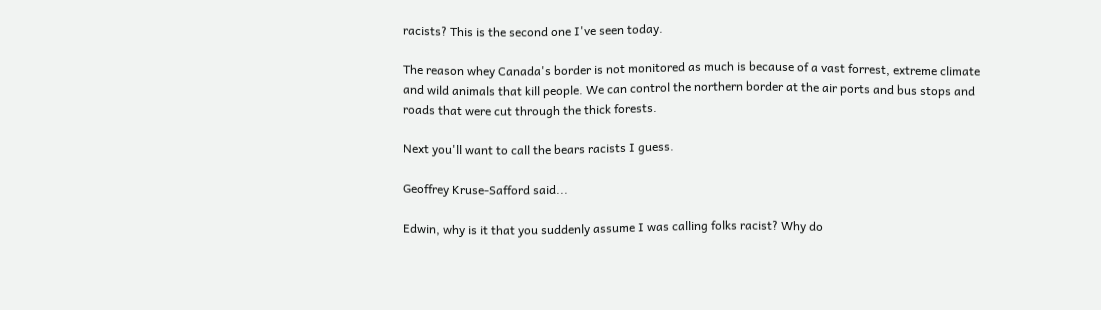racists? This is the second one I've seen today.

The reason whey Canada's border is not monitored as much is because of a vast forrest, extreme climate and wild animals that kill people. We can control the northern border at the air ports and bus stops and roads that were cut through the thick forests.

Next you'll want to call the bears racists I guess.

Geoffrey Kruse-Safford said...

Edwin, why is it that you suddenly assume I was calling folks racist? Why do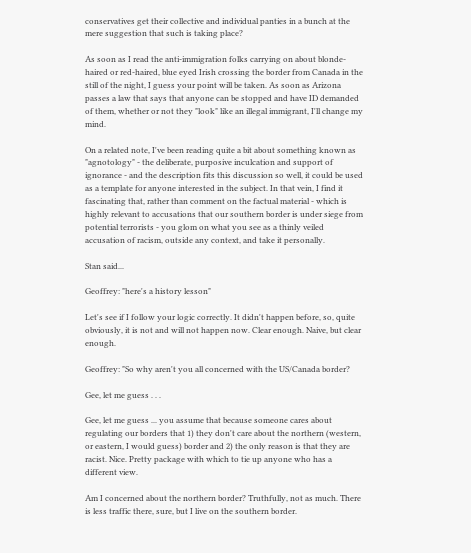conservatives get their collective and individual panties in a bunch at the mere suggestion that such is taking place?

As soon as I read the anti-immigration folks carrying on about blonde-haired or red-haired, blue eyed Irish crossing the border from Canada in the still of the night, I guess your point will be taken. As soon as Arizona passes a law that says that anyone can be stopped and have ID demanded of them, whether or not they "look" like an illegal immigrant, I'll change my mind.

On a related note, I've been reading quite a bit about something known as "agnotology" - the deliberate, purposive inculcation and support of ignorance - and the description fits this discussion so well, it could be used as a template for anyone interested in the subject. In that vein, I find it fascinating that, rather than comment on the factual material - which is highly relevant to accusations that our southern border is under siege from potential terrorists - you glom on what you see as a thinly veiled accusation of racism, outside any context, and take it personally.

Stan said...

Geoffrey: "here's a history lesson"

Let's see if I follow your logic correctly. It didn't happen before, so, quite obviously, it is not and will not happen now. Clear enough. Naive, but clear enough.

Geoffrey: "So why aren't you all concerned with the US/Canada border?

Gee, let me guess . . .

Gee, let me guess ... you assume that because someone cares about regulating our borders that 1) they don't care about the northern (western, or eastern, I would guess) border and 2) the only reason is that they are racist. Nice. Pretty package with which to tie up anyone who has a different view.

Am I concerned about the northern border? Truthfully, not as much. There is less traffic there, sure, but I live on the southern border.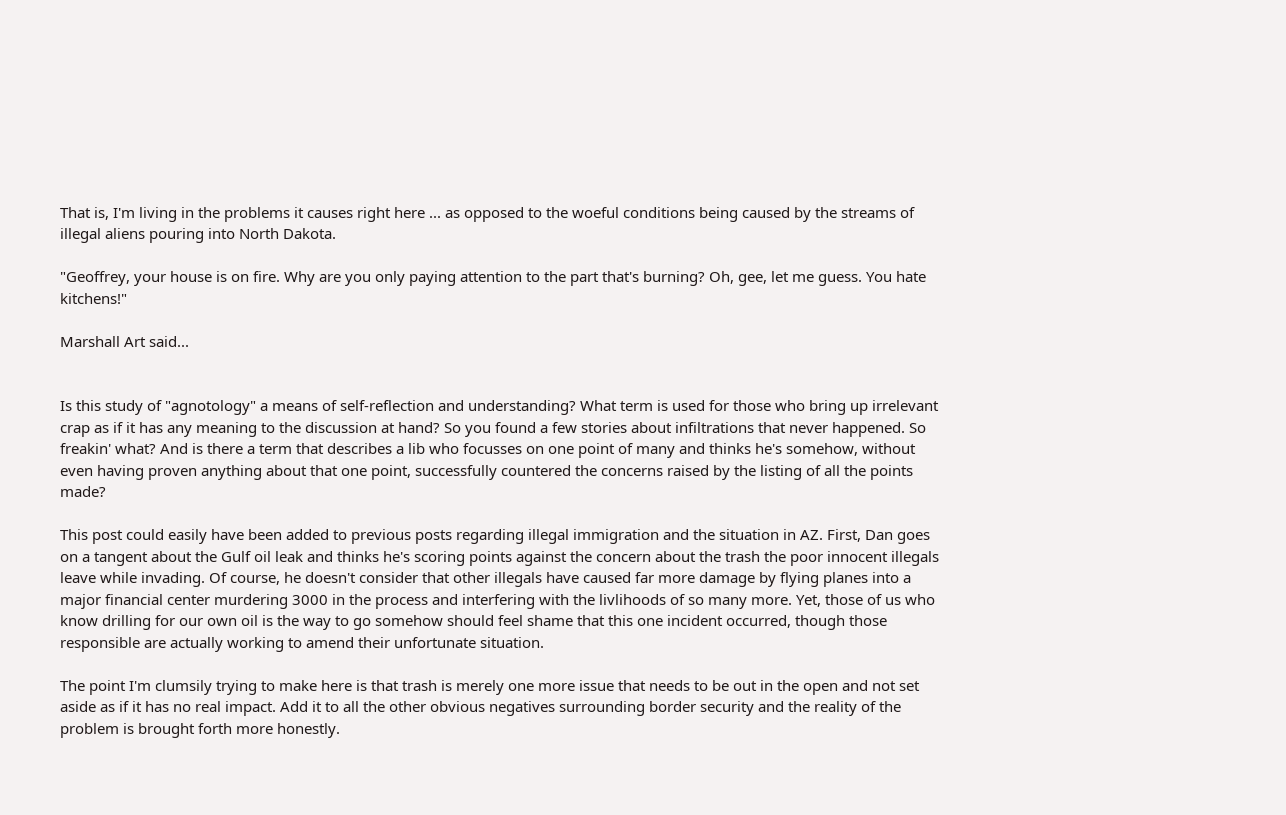That is, I'm living in the problems it causes right here ... as opposed to the woeful conditions being caused by the streams of illegal aliens pouring into North Dakota.

"Geoffrey, your house is on fire. Why are you only paying attention to the part that's burning? Oh, gee, let me guess. You hate kitchens!"

Marshall Art said...


Is this study of "agnotology" a means of self-reflection and understanding? What term is used for those who bring up irrelevant crap as if it has any meaning to the discussion at hand? So you found a few stories about infiltrations that never happened. So freakin' what? And is there a term that describes a lib who focusses on one point of many and thinks he's somehow, without even having proven anything about that one point, successfully countered the concerns raised by the listing of all the points made?

This post could easily have been added to previous posts regarding illegal immigration and the situation in AZ. First, Dan goes on a tangent about the Gulf oil leak and thinks he's scoring points against the concern about the trash the poor innocent illegals leave while invading. Of course, he doesn't consider that other illegals have caused far more damage by flying planes into a major financial center murdering 3000 in the process and interfering with the livlihoods of so many more. Yet, those of us who know drilling for our own oil is the way to go somehow should feel shame that this one incident occurred, though those responsible are actually working to amend their unfortunate situation.

The point I'm clumsily trying to make here is that trash is merely one more issue that needs to be out in the open and not set aside as if it has no real impact. Add it to all the other obvious negatives surrounding border security and the reality of the problem is brought forth more honestly.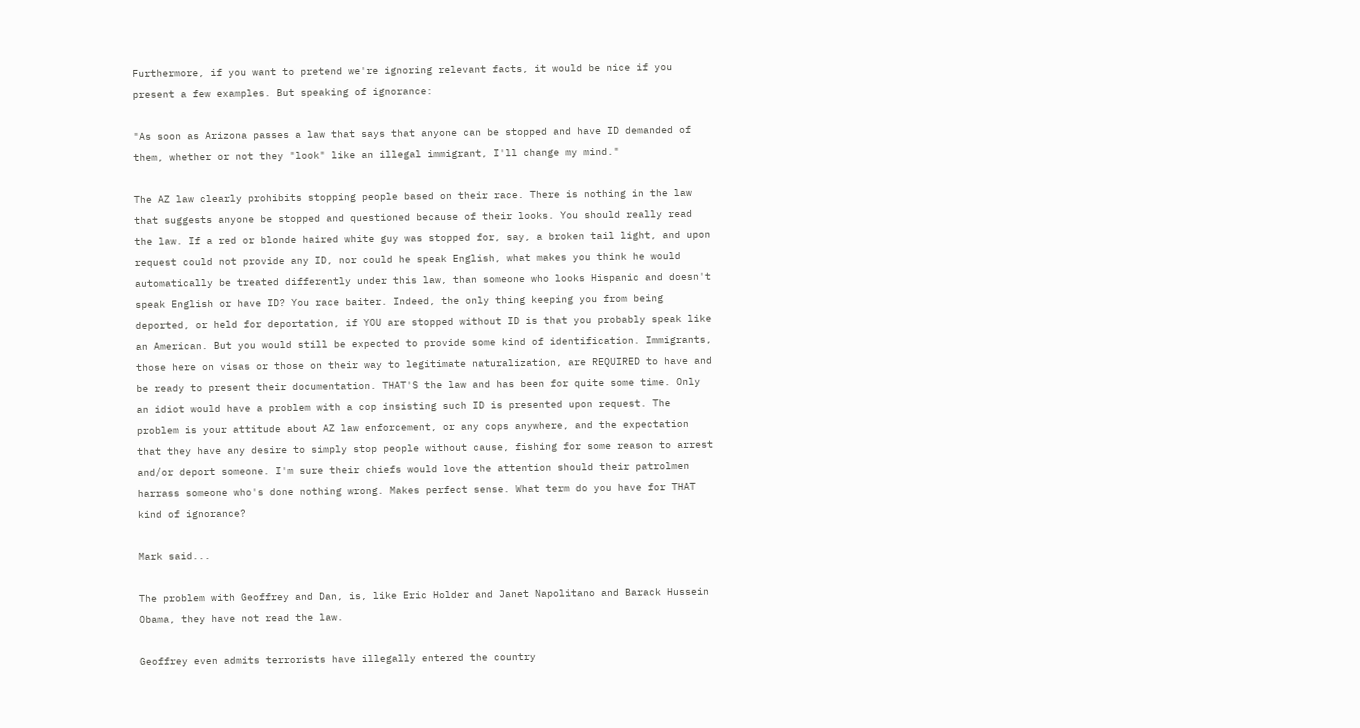Furthermore, if you want to pretend we're ignoring relevant facts, it would be nice if you present a few examples. But speaking of ignorance:

"As soon as Arizona passes a law that says that anyone can be stopped and have ID demanded of them, whether or not they "look" like an illegal immigrant, I'll change my mind."

The AZ law clearly prohibits stopping people based on their race. There is nothing in the law that suggests anyone be stopped and questioned because of their looks. You should really read the law. If a red or blonde haired white guy was stopped for, say, a broken tail light, and upon request could not provide any ID, nor could he speak English, what makes you think he would automatically be treated differently under this law, than someone who looks Hispanic and doesn't speak English or have ID? You race baiter. Indeed, the only thing keeping you from being deported, or held for deportation, if YOU are stopped without ID is that you probably speak like an American. But you would still be expected to provide some kind of identification. Immigrants, those here on visas or those on their way to legitimate naturalization, are REQUIRED to have and be ready to present their documentation. THAT'S the law and has been for quite some time. Only an idiot would have a problem with a cop insisting such ID is presented upon request. The problem is your attitude about AZ law enforcement, or any cops anywhere, and the expectation that they have any desire to simply stop people without cause, fishing for some reason to arrest and/or deport someone. I'm sure their chiefs would love the attention should their patrolmen harrass someone who's done nothing wrong. Makes perfect sense. What term do you have for THAT kind of ignorance?

Mark said...

The problem with Geoffrey and Dan, is, like Eric Holder and Janet Napolitano and Barack Hussein Obama, they have not read the law.

Geoffrey even admits terrorists have illegally entered the country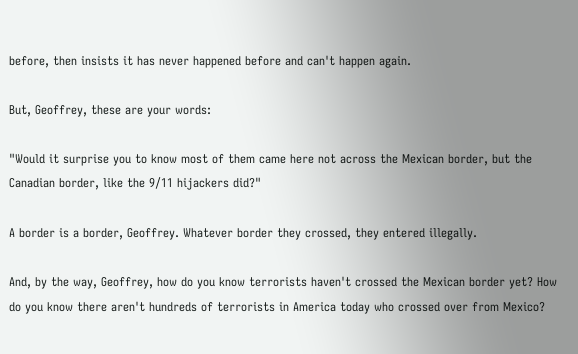before, then insists it has never happened before and can't happen again.

But, Geoffrey, these are your words:

"Would it surprise you to know most of them came here not across the Mexican border, but the Canadian border, like the 9/11 hijackers did?"

A border is a border, Geoffrey. Whatever border they crossed, they entered illegally.

And, by the way, Geoffrey, how do you know terrorists haven't crossed the Mexican border yet? How do you know there aren't hundreds of terrorists in America today who crossed over from Mexico?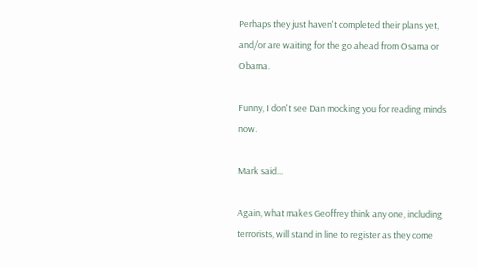Perhaps they just haven't completed their plans yet, and/or are waiting for the go ahead from Osama or Obama.

Funny, I don't see Dan mocking you for reading minds now.

Mark said...

Again, what makes Geoffrey think any one, including terrorists, will stand in line to register as they come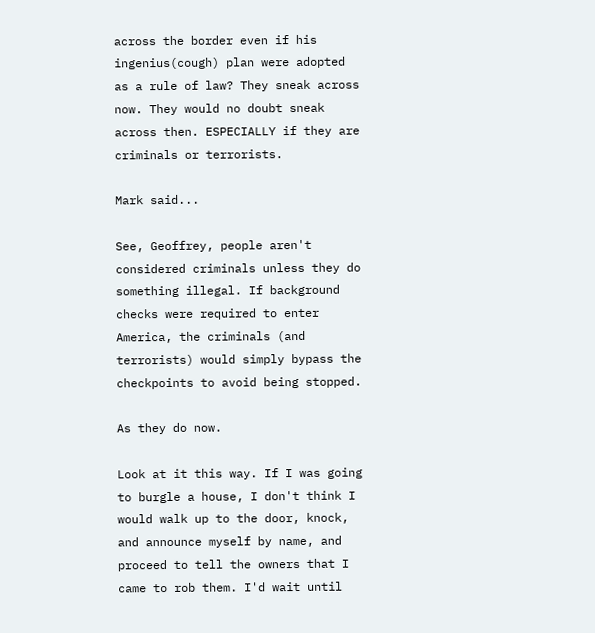across the border even if his ingenius(cough) plan were adopted as a rule of law? They sneak across now. They would no doubt sneak across then. ESPECIALLY if they are criminals or terrorists.

Mark said...

See, Geoffrey, people aren't considered criminals unless they do something illegal. If background checks were required to enter America, the criminals (and terrorists) would simply bypass the checkpoints to avoid being stopped.

As they do now.

Look at it this way. If I was going to burgle a house, I don't think I would walk up to the door, knock, and announce myself by name, and proceed to tell the owners that I came to rob them. I'd wait until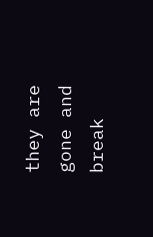they are gone and break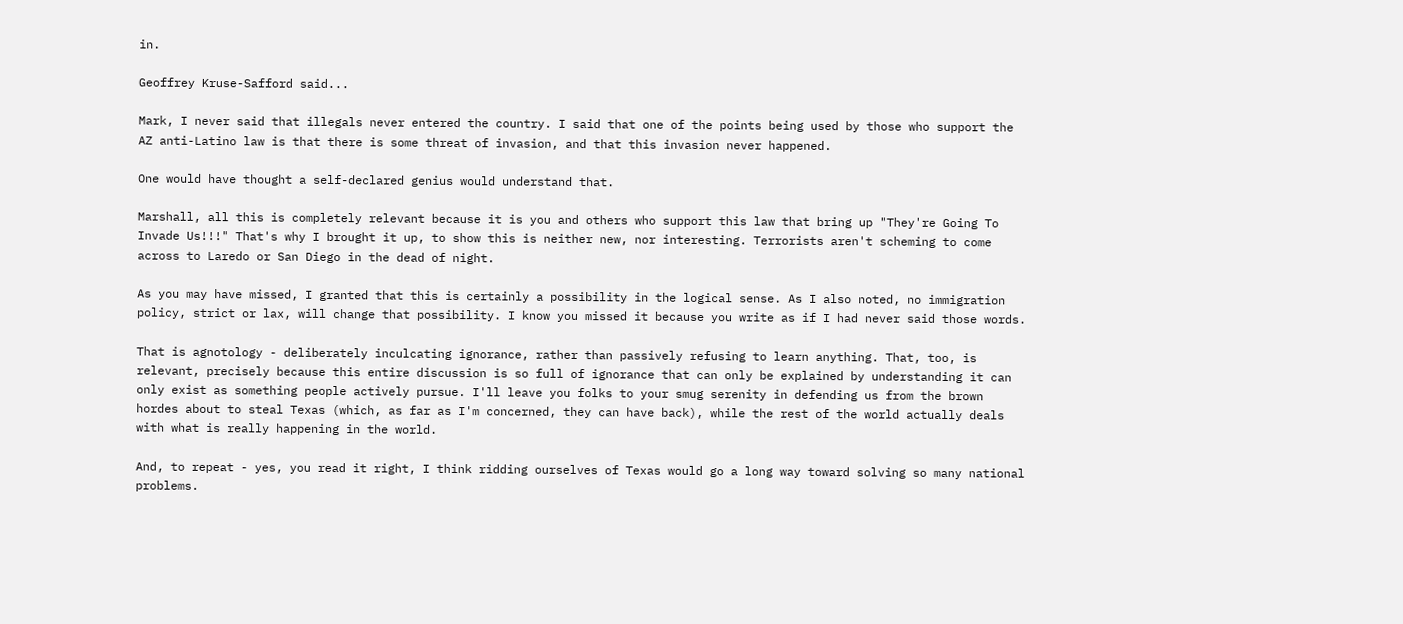in.

Geoffrey Kruse-Safford said...

Mark, I never said that illegals never entered the country. I said that one of the points being used by those who support the AZ anti-Latino law is that there is some threat of invasion, and that this invasion never happened.

One would have thought a self-declared genius would understand that.

Marshall, all this is completely relevant because it is you and others who support this law that bring up "They're Going To Invade Us!!!" That's why I brought it up, to show this is neither new, nor interesting. Terrorists aren't scheming to come across to Laredo or San Diego in the dead of night.

As you may have missed, I granted that this is certainly a possibility in the logical sense. As I also noted, no immigration policy, strict or lax, will change that possibility. I know you missed it because you write as if I had never said those words.

That is agnotology - deliberately inculcating ignorance, rather than passively refusing to learn anything. That, too, is relevant, precisely because this entire discussion is so full of ignorance that can only be explained by understanding it can only exist as something people actively pursue. I'll leave you folks to your smug serenity in defending us from the brown hordes about to steal Texas (which, as far as I'm concerned, they can have back), while the rest of the world actually deals with what is really happening in the world.

And, to repeat - yes, you read it right, I think ridding ourselves of Texas would go a long way toward solving so many national problems.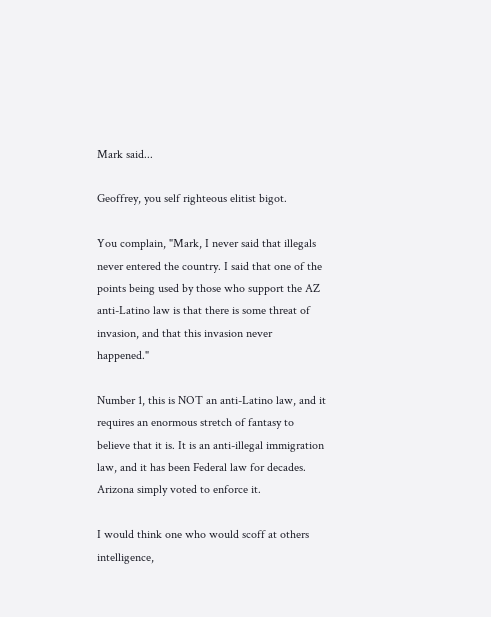Mark said...

Geoffrey, you self righteous elitist bigot.

You complain, "Mark, I never said that illegals never entered the country. I said that one of the points being used by those who support the AZ anti-Latino law is that there is some threat of invasion, and that this invasion never happened."

Number 1, this is NOT an anti-Latino law, and it requires an enormous stretch of fantasy to believe that it is. It is an anti-illegal immigration law, and it has been Federal law for decades. Arizona simply voted to enforce it.

I would think one who would scoff at others intelligence,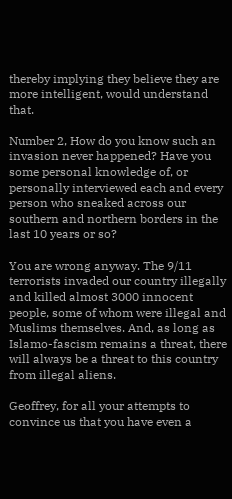thereby implying they believe they are more intelligent, would understand that.

Number 2, How do you know such an invasion never happened? Have you some personal knowledge of, or personally interviewed each and every person who sneaked across our southern and northern borders in the last 10 years or so?

You are wrong anyway. The 9/11 terrorists invaded our country illegally and killed almost 3000 innocent people, some of whom were illegal and Muslims themselves. And, as long as Islamo-fascism remains a threat, there will always be a threat to this country from illegal aliens.

Geoffrey, for all your attempts to convince us that you have even a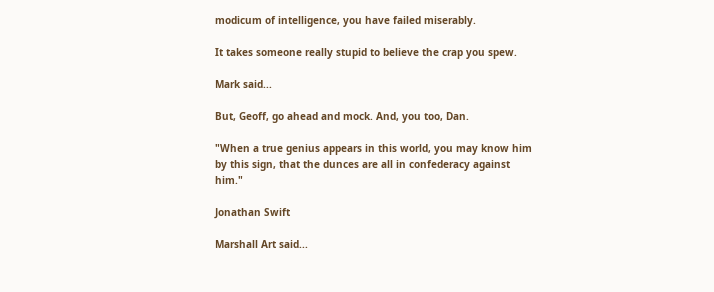modicum of intelligence, you have failed miserably.

It takes someone really stupid to believe the crap you spew.

Mark said...

But, Geoff, go ahead and mock. And, you too, Dan.

"When a true genius appears in this world, you may know him by this sign, that the dunces are all in confederacy against him."

Jonathan Swift

Marshall Art said...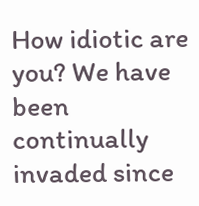How idiotic are you? We have been continually invaded since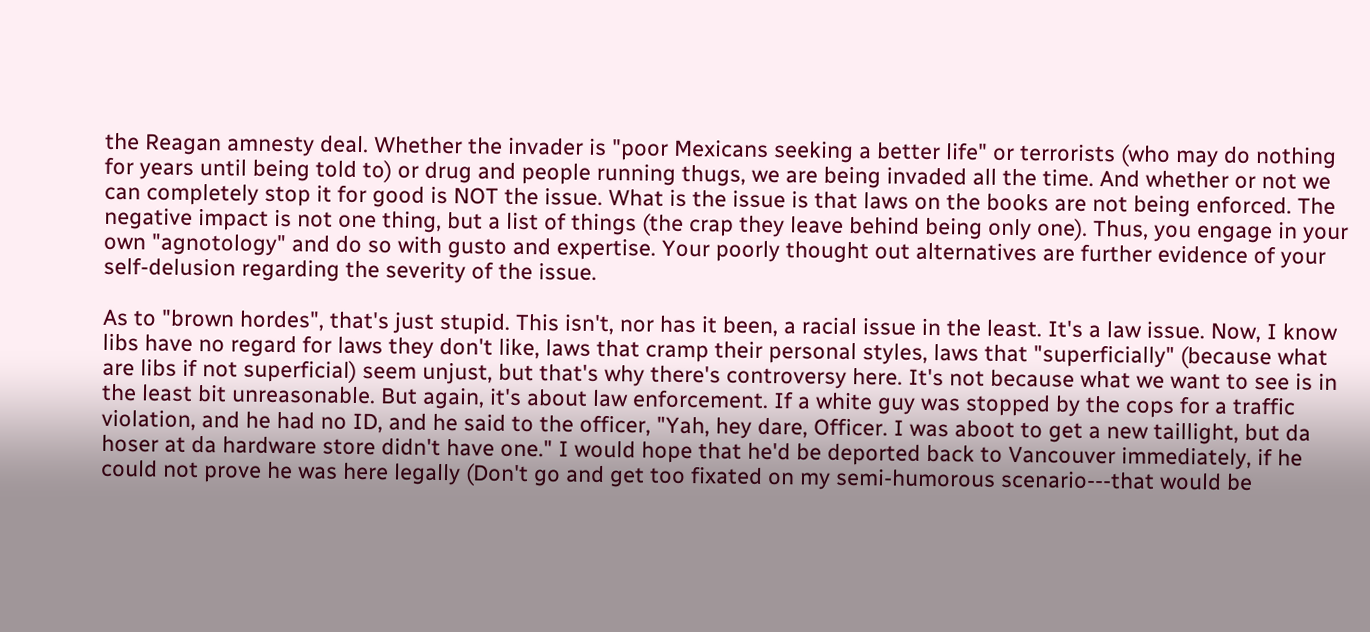the Reagan amnesty deal. Whether the invader is "poor Mexicans seeking a better life" or terrorists (who may do nothing for years until being told to) or drug and people running thugs, we are being invaded all the time. And whether or not we can completely stop it for good is NOT the issue. What is the issue is that laws on the books are not being enforced. The negative impact is not one thing, but a list of things (the crap they leave behind being only one). Thus, you engage in your own "agnotology" and do so with gusto and expertise. Your poorly thought out alternatives are further evidence of your self-delusion regarding the severity of the issue.

As to "brown hordes", that's just stupid. This isn't, nor has it been, a racial issue in the least. It's a law issue. Now, I know libs have no regard for laws they don't like, laws that cramp their personal styles, laws that "superficially" (because what are libs if not superficial) seem unjust, but that's why there's controversy here. It's not because what we want to see is in the least bit unreasonable. But again, it's about law enforcement. If a white guy was stopped by the cops for a traffic violation, and he had no ID, and he said to the officer, "Yah, hey dare, Officer. I was aboot to get a new taillight, but da hoser at da hardware store didn't have one." I would hope that he'd be deported back to Vancouver immediately, if he could not prove he was here legally (Don't go and get too fixated on my semi-humorous scenario---that would be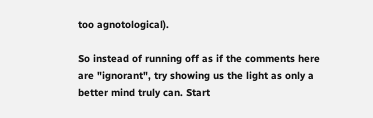too agnotological).

So instead of running off as if the comments here are "ignorant", try showing us the light as only a better mind truly can. Start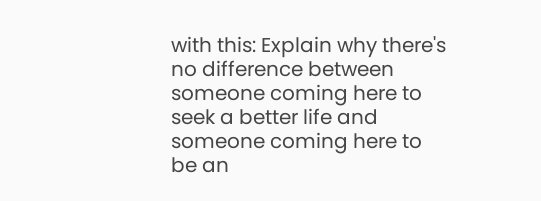with this: Explain why there's no difference between someone coming here to seek a better life and someone coming here to be an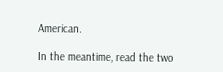American.

In the meantime, read the two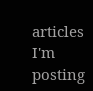articles I'm posting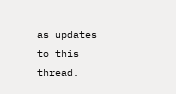as updates to this thread.